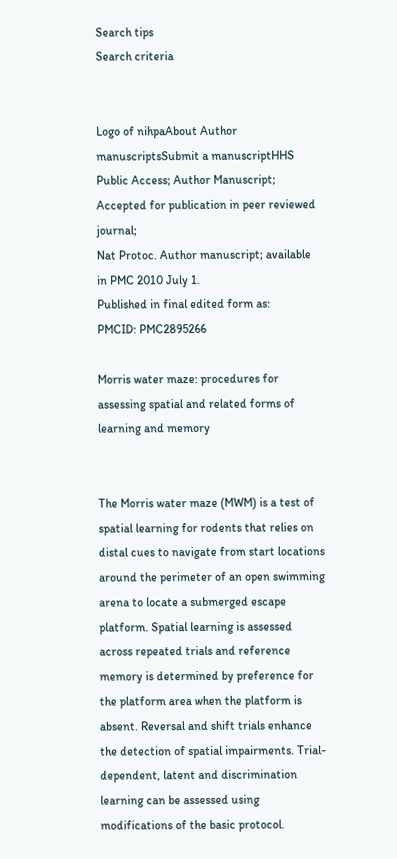Search tips
Search criteria


Logo of nihpaAbout Author manuscriptsSubmit a manuscriptHHS Public Access; Author Manuscript; Accepted for publication in peer reviewed journal;
Nat Protoc. Author manuscript; available in PMC 2010 July 1.
Published in final edited form as:
PMCID: PMC2895266

Morris water maze: procedures for assessing spatial and related forms of learning and memory


The Morris water maze (MWM) is a test of spatial learning for rodents that relies on distal cues to navigate from start locations around the perimeter of an open swimming arena to locate a submerged escape platform. Spatial learning is assessed across repeated trials and reference memory is determined by preference for the platform area when the platform is absent. Reversal and shift trials enhance the detection of spatial impairments. Trial-dependent, latent and discrimination learning can be assessed using modifications of the basic protocol.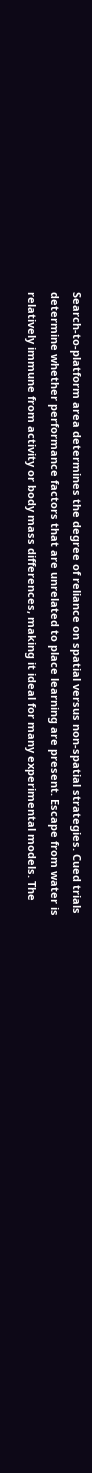Search-to-platform area determines the degree of reliance on spatial versus non-spatial strategies. Cued trials determine whether performance factors that are unrelated to place learning are present. Escape from water is relatively immune from activity or body mass differences, making it ideal for many experimental models. The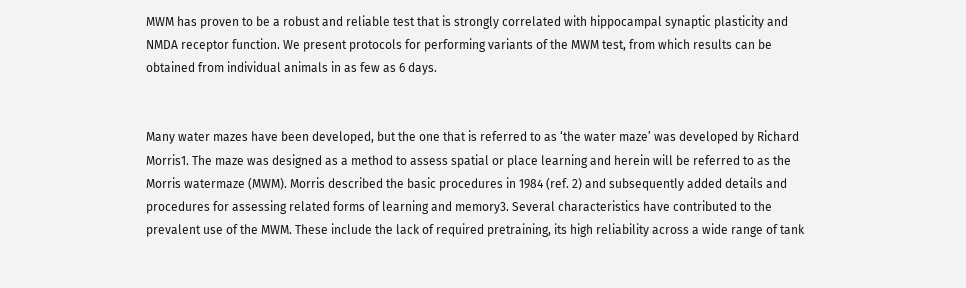MWM has proven to be a robust and reliable test that is strongly correlated with hippocampal synaptic plasticity and NMDA receptor function. We present protocols for performing variants of the MWM test, from which results can be obtained from individual animals in as few as 6 days.


Many water mazes have been developed, but the one that is referred to as ‘the water maze’ was developed by Richard Morris1. The maze was designed as a method to assess spatial or place learning and herein will be referred to as the Morris watermaze (MWM). Morris described the basic procedures in 1984 (ref. 2) and subsequently added details and procedures for assessing related forms of learning and memory3. Several characteristics have contributed to the prevalent use of the MWM. These include the lack of required pretraining, its high reliability across a wide range of tank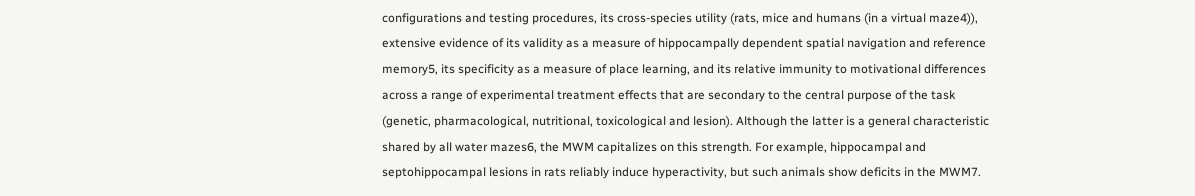configurations and testing procedures, its cross-species utility (rats, mice and humans (in a virtual maze4)), extensive evidence of its validity as a measure of hippocampally dependent spatial navigation and reference memory5, its specificity as a measure of place learning, and its relative immunity to motivational differences across a range of experimental treatment effects that are secondary to the central purpose of the task (genetic, pharmacological, nutritional, toxicological and lesion). Although the latter is a general characteristic shared by all water mazes6, the MWM capitalizes on this strength. For example, hippocampal and septohippocampal lesions in rats reliably induce hyperactivity, but such animals show deficits in the MWM7.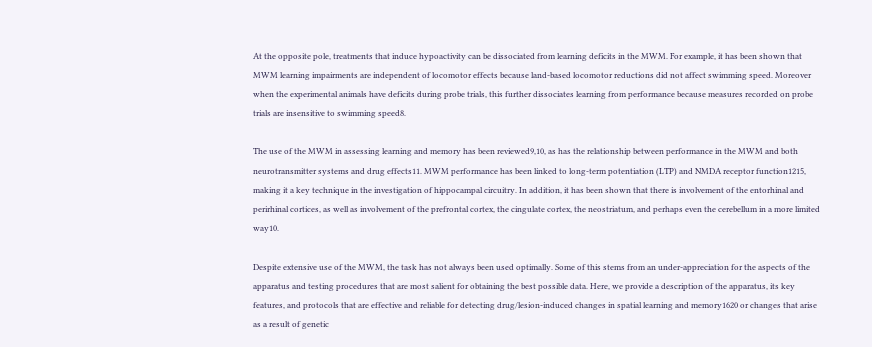At the opposite pole, treatments that induce hypoactivity can be dissociated from learning deficits in the MWM. For example, it has been shown that MWM learning impairments are independent of locomotor effects because land-based locomotor reductions did not affect swimming speed. Moreover when the experimental animals have deficits during probe trials, this further dissociates learning from performance because measures recorded on probe trials are insensitive to swimming speed8.

The use of the MWM in assessing learning and memory has been reviewed9,10, as has the relationship between performance in the MWM and both neurotransmitter systems and drug effects11. MWM performance has been linked to long-term potentiation (LTP) and NMDA receptor function1215, making it a key technique in the investigation of hippocampal circuitry. In addition, it has been shown that there is involvement of the entorhinal and perirhinal cortices, as well as involvement of the prefrontal cortex, the cingulate cortex, the neostriatum, and perhaps even the cerebellum in a more limited way10.

Despite extensive use of the MWM, the task has not always been used optimally. Some of this stems from an under-appreciation for the aspects of the apparatus and testing procedures that are most salient for obtaining the best possible data. Here, we provide a description of the apparatus, its key features, and protocols that are effective and reliable for detecting drug/lesion-induced changes in spatial learning and memory1620 or changes that arise as a result of genetic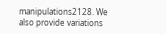manipulations2128. We also provide variations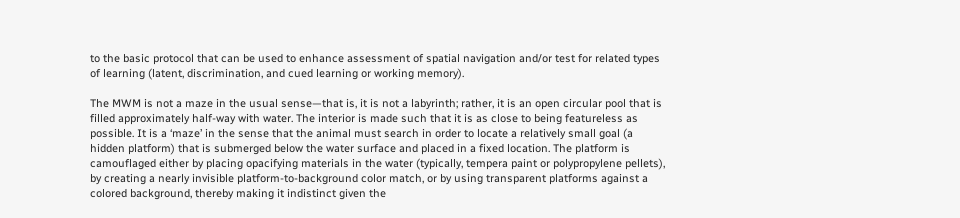to the basic protocol that can be used to enhance assessment of spatial navigation and/or test for related types of learning (latent, discrimination, and cued learning or working memory).

The MWM is not a maze in the usual sense—that is, it is not a labyrinth; rather, it is an open circular pool that is filled approximately half-way with water. The interior is made such that it is as close to being featureless as possible. It is a ‘maze’ in the sense that the animal must search in order to locate a relatively small goal (a hidden platform) that is submerged below the water surface and placed in a fixed location. The platform is camouflaged either by placing opacifying materials in the water (typically, tempera paint or polypropylene pellets), by creating a nearly invisible platform-to-background color match, or by using transparent platforms against a colored background, thereby making it indistinct given the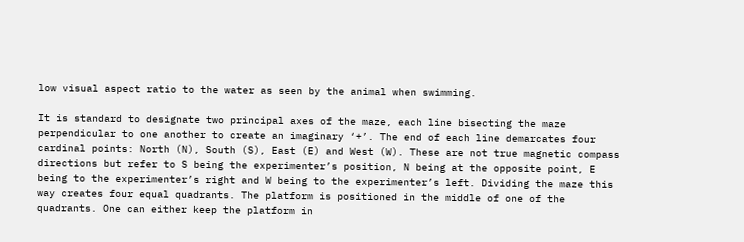low visual aspect ratio to the water as seen by the animal when swimming.

It is standard to designate two principal axes of the maze, each line bisecting the maze perpendicular to one another to create an imaginary ‘+’. The end of each line demarcates four cardinal points: North (N), South (S), East (E) and West (W). These are not true magnetic compass directions but refer to S being the experimenter’s position, N being at the opposite point, E being to the experimenter’s right and W being to the experimenter’s left. Dividing the maze this way creates four equal quadrants. The platform is positioned in the middle of one of the quadrants. One can either keep the platform in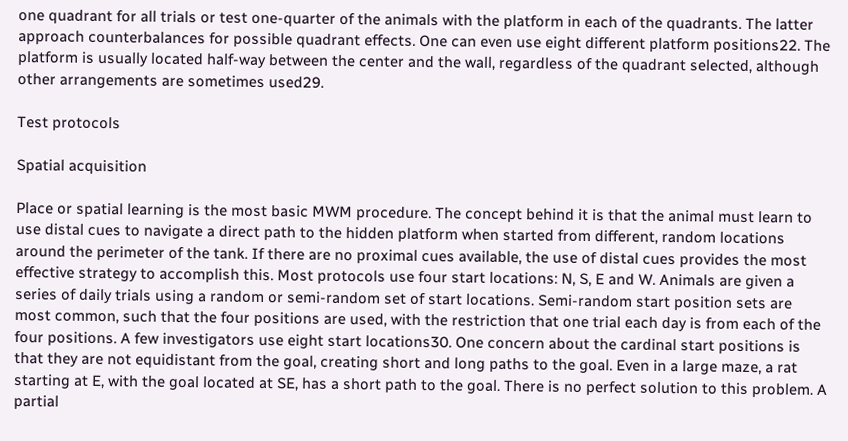one quadrant for all trials or test one-quarter of the animals with the platform in each of the quadrants. The latter approach counterbalances for possible quadrant effects. One can even use eight different platform positions22. The platform is usually located half-way between the center and the wall, regardless of the quadrant selected, although other arrangements are sometimes used29.

Test protocols

Spatial acquisition

Place or spatial learning is the most basic MWM procedure. The concept behind it is that the animal must learn to use distal cues to navigate a direct path to the hidden platform when started from different, random locations around the perimeter of the tank. If there are no proximal cues available, the use of distal cues provides the most effective strategy to accomplish this. Most protocols use four start locations: N, S, E and W. Animals are given a series of daily trials using a random or semi-random set of start locations. Semi-random start position sets are most common, such that the four positions are used, with the restriction that one trial each day is from each of the four positions. A few investigators use eight start locations30. One concern about the cardinal start positions is that they are not equidistant from the goal, creating short and long paths to the goal. Even in a large maze, a rat starting at E, with the goal located at SE, has a short path to the goal. There is no perfect solution to this problem. A partial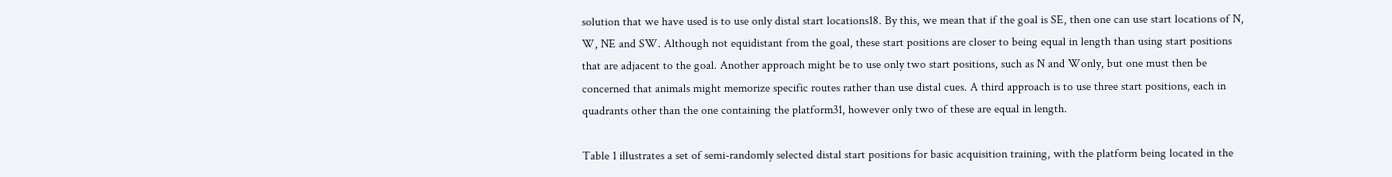solution that we have used is to use only distal start locations18. By this, we mean that if the goal is SE, then one can use start locations of N, W, NE and SW. Although not equidistant from the goal, these start positions are closer to being equal in length than using start positions that are adjacent to the goal. Another approach might be to use only two start positions, such as N and Wonly, but one must then be concerned that animals might memorize specific routes rather than use distal cues. A third approach is to use three start positions, each in quadrants other than the one containing the platform31, however only two of these are equal in length.

Table 1 illustrates a set of semi-randomly selected distal start positions for basic acquisition training, with the platform being located in the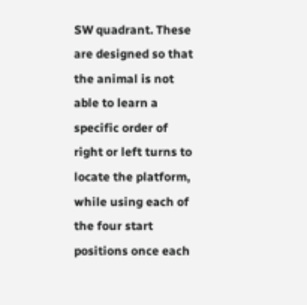SW quadrant. These are designed so that the animal is not able to learn a specific order of right or left turns to locate the platform, while using each of the four start positions once each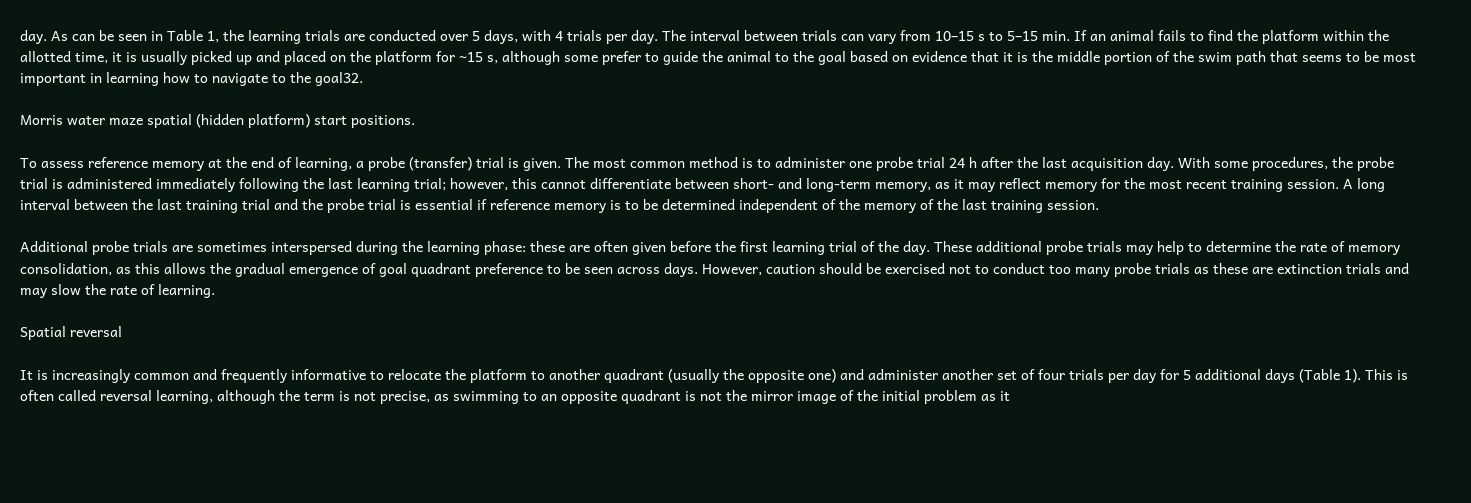day. As can be seen in Table 1, the learning trials are conducted over 5 days, with 4 trials per day. The interval between trials can vary from 10–15 s to 5–15 min. If an animal fails to find the platform within the allotted time, it is usually picked up and placed on the platform for ~15 s, although some prefer to guide the animal to the goal based on evidence that it is the middle portion of the swim path that seems to be most important in learning how to navigate to the goal32.

Morris water maze spatial (hidden platform) start positions.

To assess reference memory at the end of learning, a probe (transfer) trial is given. The most common method is to administer one probe trial 24 h after the last acquisition day. With some procedures, the probe trial is administered immediately following the last learning trial; however, this cannot differentiate between short- and long-term memory, as it may reflect memory for the most recent training session. A long interval between the last training trial and the probe trial is essential if reference memory is to be determined independent of the memory of the last training session.

Additional probe trials are sometimes interspersed during the learning phase: these are often given before the first learning trial of the day. These additional probe trials may help to determine the rate of memory consolidation, as this allows the gradual emergence of goal quadrant preference to be seen across days. However, caution should be exercised not to conduct too many probe trials as these are extinction trials and may slow the rate of learning.

Spatial reversal

It is increasingly common and frequently informative to relocate the platform to another quadrant (usually the opposite one) and administer another set of four trials per day for 5 additional days (Table 1). This is often called reversal learning, although the term is not precise, as swimming to an opposite quadrant is not the mirror image of the initial problem as it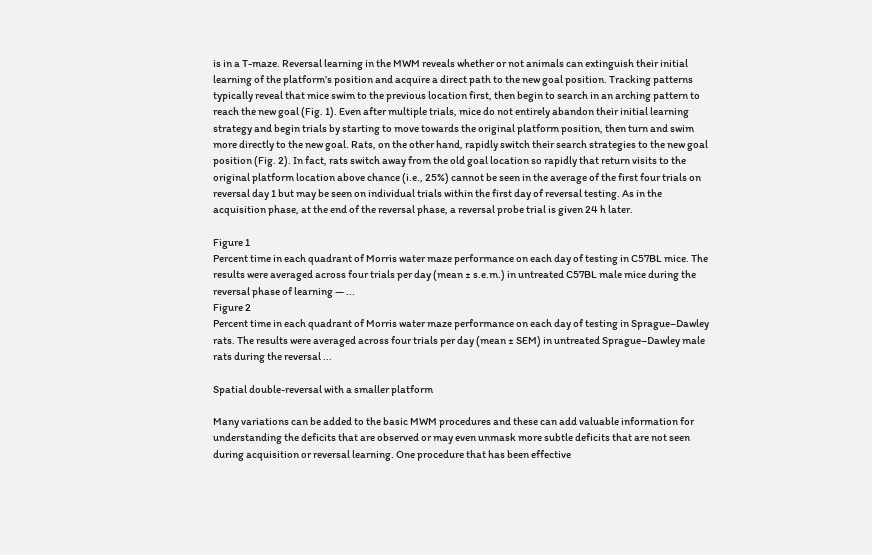is in a T-maze. Reversal learning in the MWM reveals whether or not animals can extinguish their initial learning of the platform’s position and acquire a direct path to the new goal position. Tracking patterns typically reveal that mice swim to the previous location first, then begin to search in an arching pattern to reach the new goal (Fig. 1). Even after multiple trials, mice do not entirely abandon their initial learning strategy and begin trials by starting to move towards the original platform position, then turn and swim more directly to the new goal. Rats, on the other hand, rapidly switch their search strategies to the new goal position (Fig. 2). In fact, rats switch away from the old goal location so rapidly that return visits to the original platform location above chance (i.e., 25%) cannot be seen in the average of the first four trials on reversal day 1 but may be seen on individual trials within the first day of reversal testing. As in the acquisition phase, at the end of the reversal phase, a reversal probe trial is given 24 h later.

Figure 1
Percent time in each quadrant of Morris water maze performance on each day of testing in C57BL mice. The results were averaged across four trials per day (mean ± s.e.m.) in untreated C57BL male mice during the reversal phase of learning — ...
Figure 2
Percent time in each quadrant of Morris water maze performance on each day of testing in Sprague–Dawley rats. The results were averaged across four trials per day (mean ± SEM) in untreated Sprague–Dawley male rats during the reversal ...

Spatial double-reversal with a smaller platform

Many variations can be added to the basic MWM procedures and these can add valuable information for understanding the deficits that are observed or may even unmask more subtle deficits that are not seen during acquisition or reversal learning. One procedure that has been effective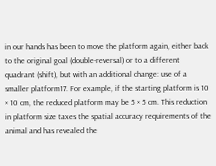in our hands has been to move the platform again, either back to the original goal (double-reversal) or to a different quadrant (shift), but with an additional change: use of a smaller platform17. For example, if the starting platform is 10 × 10 cm, the reduced platform may be 5 × 5 cm. This reduction in platform size taxes the spatial accuracy requirements of the animal and has revealed the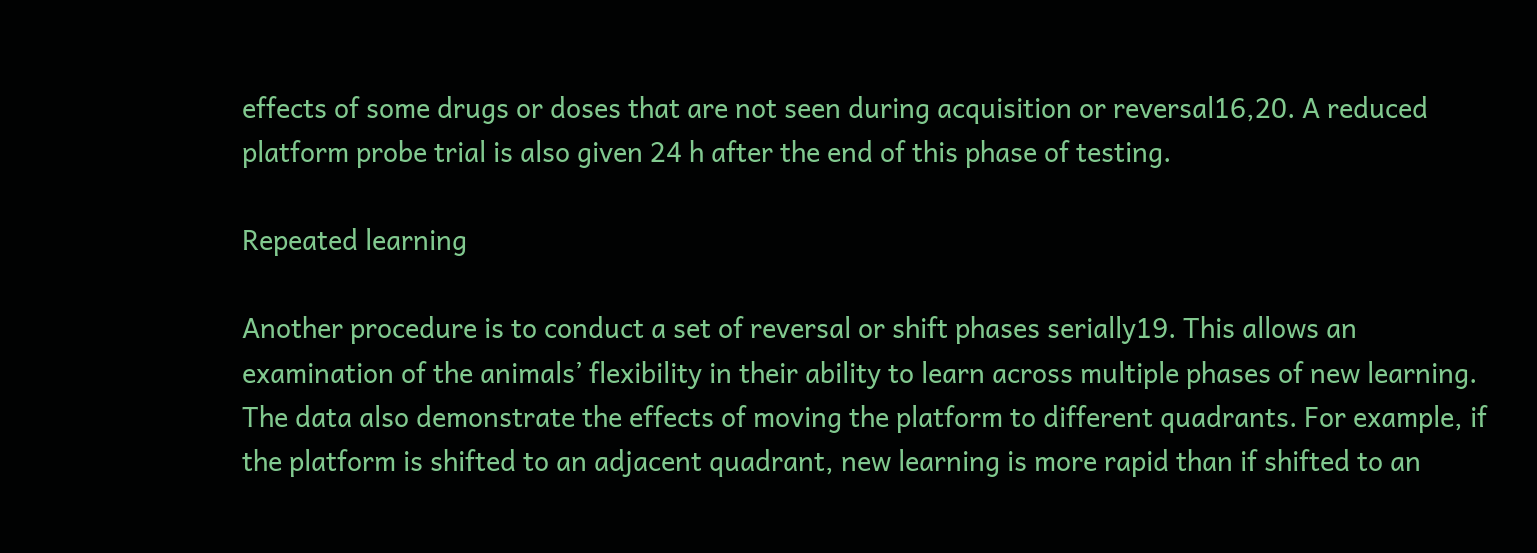effects of some drugs or doses that are not seen during acquisition or reversal16,20. A reduced platform probe trial is also given 24 h after the end of this phase of testing.

Repeated learning

Another procedure is to conduct a set of reversal or shift phases serially19. This allows an examination of the animals’ flexibility in their ability to learn across multiple phases of new learning. The data also demonstrate the effects of moving the platform to different quadrants. For example, if the platform is shifted to an adjacent quadrant, new learning is more rapid than if shifted to an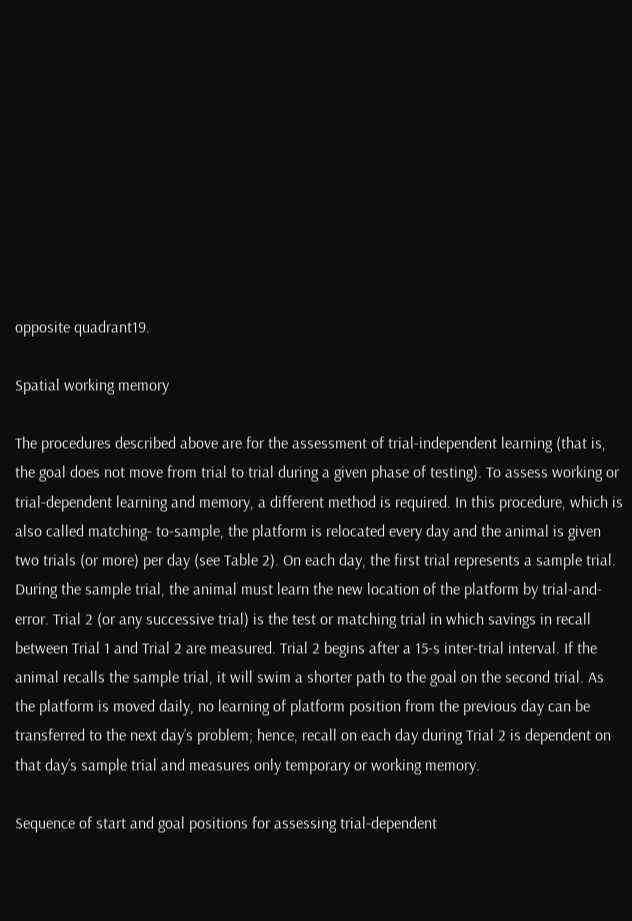opposite quadrant19.

Spatial working memory

The procedures described above are for the assessment of trial-independent learning (that is, the goal does not move from trial to trial during a given phase of testing). To assess working or trial-dependent learning and memory, a different method is required. In this procedure, which is also called matching- to-sample, the platform is relocated every day and the animal is given two trials (or more) per day (see Table 2). On each day, the first trial represents a sample trial. During the sample trial, the animal must learn the new location of the platform by trial-and-error. Trial 2 (or any successive trial) is the test or matching trial in which savings in recall between Trial 1 and Trial 2 are measured. Trial 2 begins after a 15-s inter-trial interval. If the animal recalls the sample trial, it will swim a shorter path to the goal on the second trial. As the platform is moved daily, no learning of platform position from the previous day can be transferred to the next day’s problem; hence, recall on each day during Trial 2 is dependent on that day’s sample trial and measures only temporary or working memory.

Sequence of start and goal positions for assessing trial-dependent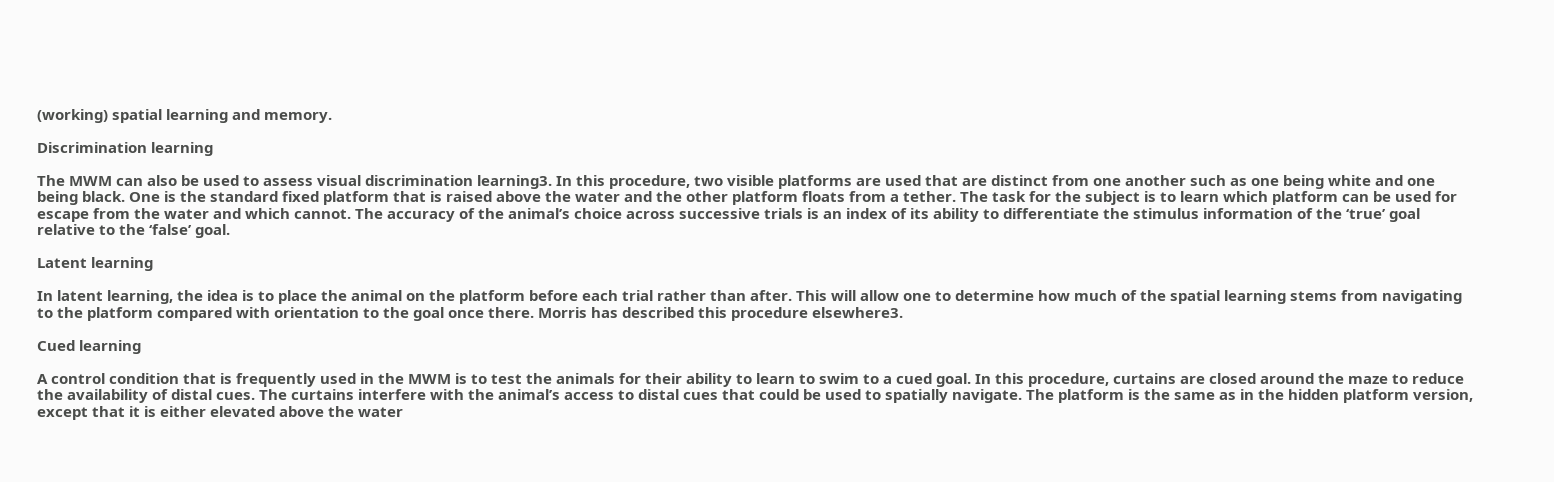(working) spatial learning and memory.

Discrimination learning

The MWM can also be used to assess visual discrimination learning3. In this procedure, two visible platforms are used that are distinct from one another such as one being white and one being black. One is the standard fixed platform that is raised above the water and the other platform floats from a tether. The task for the subject is to learn which platform can be used for escape from the water and which cannot. The accuracy of the animal’s choice across successive trials is an index of its ability to differentiate the stimulus information of the ‘true’ goal relative to the ‘false’ goal.

Latent learning

In latent learning, the idea is to place the animal on the platform before each trial rather than after. This will allow one to determine how much of the spatial learning stems from navigating to the platform compared with orientation to the goal once there. Morris has described this procedure elsewhere3.

Cued learning

A control condition that is frequently used in the MWM is to test the animals for their ability to learn to swim to a cued goal. In this procedure, curtains are closed around the maze to reduce the availability of distal cues. The curtains interfere with the animal’s access to distal cues that could be used to spatially navigate. The platform is the same as in the hidden platform version, except that it is either elevated above the water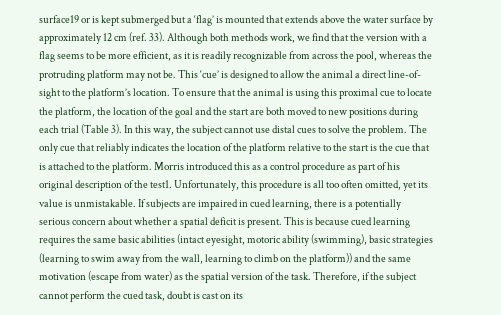surface19 or is kept submerged but a ‘flag’ is mounted that extends above the water surface by approximately 12 cm (ref. 33). Although both methods work, we find that the version with a flag seems to be more efficient, as it is readily recognizable from across the pool, whereas the protruding platform may not be. This ‘cue’ is designed to allow the animal a direct line-of-sight to the platform’s location. To ensure that the animal is using this proximal cue to locate the platform, the location of the goal and the start are both moved to new positions during each trial (Table 3). In this way, the subject cannot use distal cues to solve the problem. The only cue that reliably indicates the location of the platform relative to the start is the cue that is attached to the platform. Morris introduced this as a control procedure as part of his original description of the test1. Unfortunately, this procedure is all too often omitted, yet its value is unmistakable. If subjects are impaired in cued learning, there is a potentially serious concern about whether a spatial deficit is present. This is because cued learning requires the same basic abilities (intact eyesight, motoric ability (swimming), basic strategies (learning to swim away from the wall, learning to climb on the platform)) and the same motivation (escape from water) as the spatial version of the task. Therefore, if the subject cannot perform the cued task, doubt is cast on its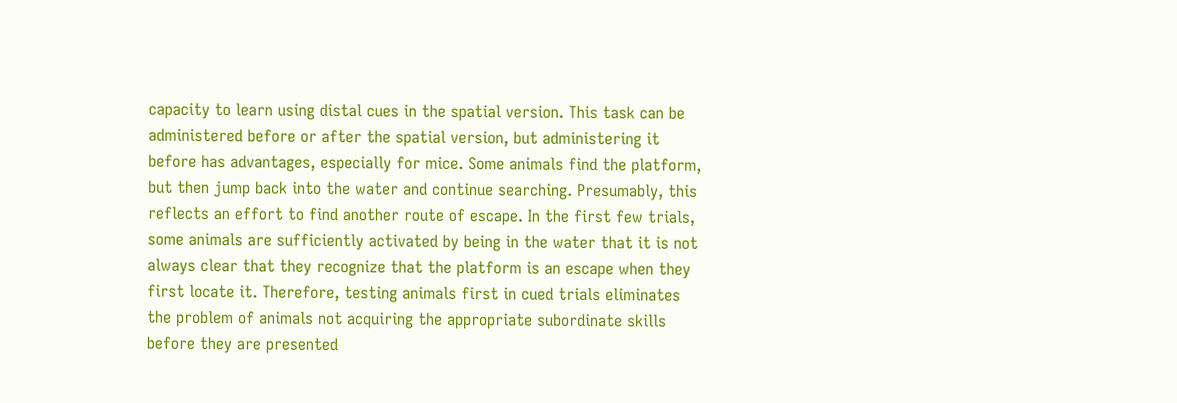capacity to learn using distal cues in the spatial version. This task can be administered before or after the spatial version, but administering it before has advantages, especially for mice. Some animals find the platform, but then jump back into the water and continue searching. Presumably, this reflects an effort to find another route of escape. In the first few trials, some animals are sufficiently activated by being in the water that it is not always clear that they recognize that the platform is an escape when they first locate it. Therefore, testing animals first in cued trials eliminates the problem of animals not acquiring the appropriate subordinate skills before they are presented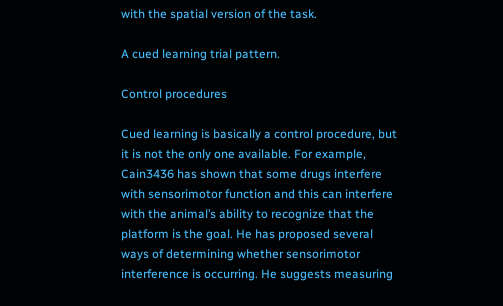with the spatial version of the task.

A cued learning trial pattern.

Control procedures

Cued learning is basically a control procedure, but it is not the only one available. For example, Cain3436 has shown that some drugs interfere with sensorimotor function and this can interfere with the animal’s ability to recognize that the platform is the goal. He has proposed several ways of determining whether sensorimotor interference is occurring. He suggests measuring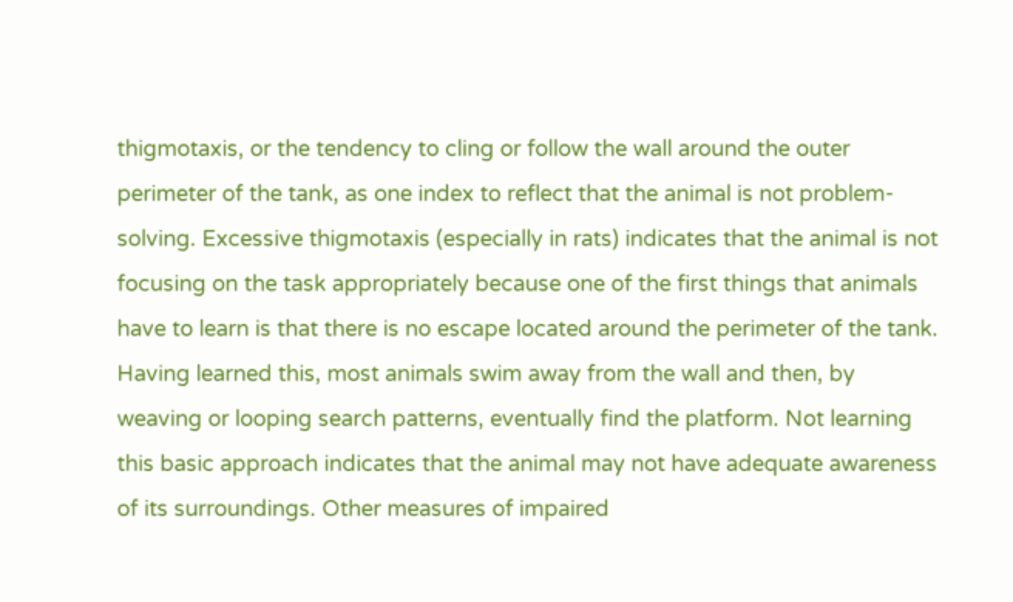thigmotaxis, or the tendency to cling or follow the wall around the outer perimeter of the tank, as one index to reflect that the animal is not problem-solving. Excessive thigmotaxis (especially in rats) indicates that the animal is not focusing on the task appropriately because one of the first things that animals have to learn is that there is no escape located around the perimeter of the tank. Having learned this, most animals swim away from the wall and then, by weaving or looping search patterns, eventually find the platform. Not learning this basic approach indicates that the animal may not have adequate awareness of its surroundings. Other measures of impaired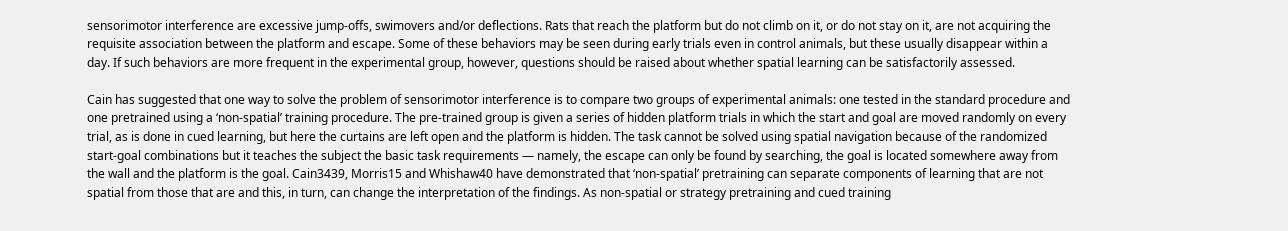sensorimotor interference are excessive jump-offs, swimovers and/or deflections. Rats that reach the platform but do not climb on it, or do not stay on it, are not acquiring the requisite association between the platform and escape. Some of these behaviors may be seen during early trials even in control animals, but these usually disappear within a day. If such behaviors are more frequent in the experimental group, however, questions should be raised about whether spatial learning can be satisfactorily assessed.

Cain has suggested that one way to solve the problem of sensorimotor interference is to compare two groups of experimental animals: one tested in the standard procedure and one pretrained using a ‘non-spatial’ training procedure. The pre-trained group is given a series of hidden platform trials in which the start and goal are moved randomly on every trial, as is done in cued learning, but here the curtains are left open and the platform is hidden. The task cannot be solved using spatial navigation because of the randomized start-goal combinations but it teaches the subject the basic task requirements — namely, the escape can only be found by searching, the goal is located somewhere away from the wall and the platform is the goal. Cain3439, Morris15 and Whishaw40 have demonstrated that ‘non-spatial’ pretraining can separate components of learning that are not spatial from those that are and this, in turn, can change the interpretation of the findings. As non-spatial or strategy pretraining and cued training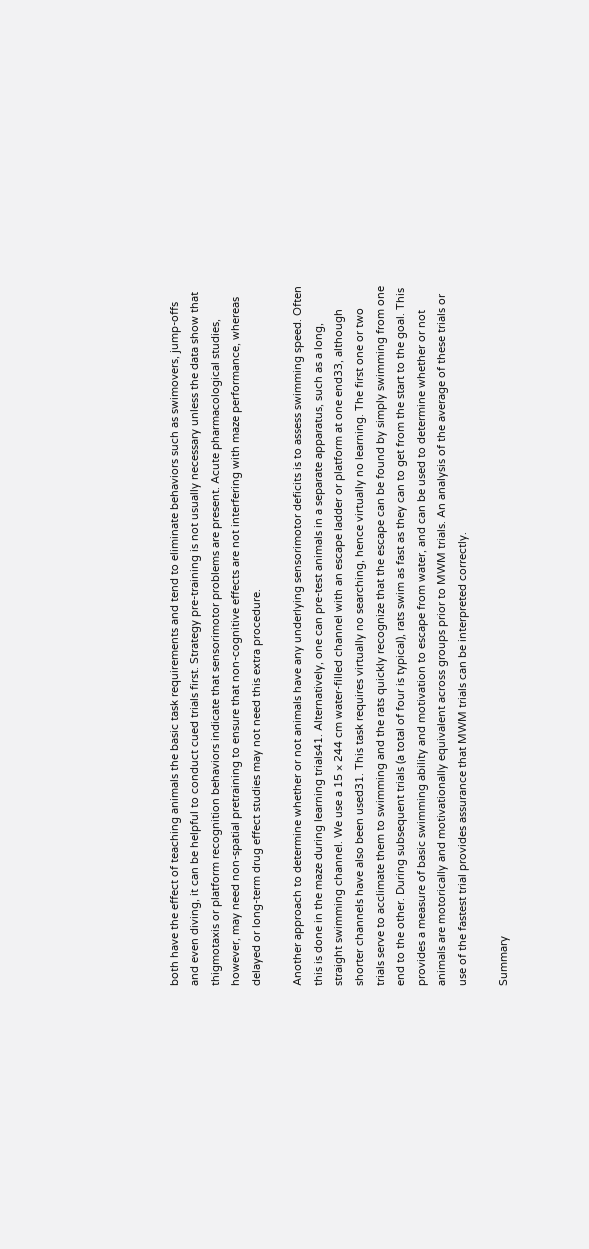both have the effect of teaching animals the basic task requirements and tend to eliminate behaviors such as swimovers, jump-offs and even diving, it can be helpful to conduct cued trials first. Strategy pre-training is not usually necessary unless the data show that thigmotaxis or platform recognition behaviors indicate that sensorimotor problems are present. Acute pharmacological studies, however, may need non-spatial pretraining to ensure that non-cognitive effects are not interfering with maze performance, whereas delayed or long-term drug effect studies may not need this extra procedure.

Another approach to determine whether or not animals have any underlying sensorimotor deficits is to assess swimming speed. Often this is done in the maze during learning trials41. Alternatively, one can pre-test animals in a separate apparatus, such as a long, straight swimming channel. We use a 15 × 244 cm water-filled channel with an escape ladder or platform at one end33, although shorter channels have also been used31. This task requires virtually no searching, hence virtually no learning. The first one or two trials serve to acclimate them to swimming and the rats quickly recognize that the escape can be found by simply swimming from one end to the other. During subsequent trials (a total of four is typical), rats swim as fast as they can to get from the start to the goal. This provides a measure of basic swimming ability and motivation to escape from water, and can be used to determine whether or not animals are motorically and motivationally equivalent across groups prior to MWM trials. An analysis of the average of these trials or use of the fastest trial provides assurance that MWM trials can be interpreted correctly.

Summary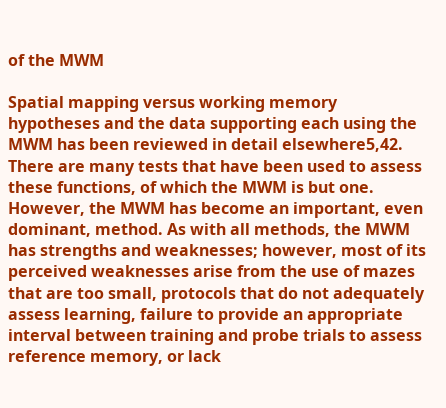of the MWM

Spatial mapping versus working memory hypotheses and the data supporting each using the MWM has been reviewed in detail elsewhere5,42. There are many tests that have been used to assess these functions, of which the MWM is but one. However, the MWM has become an important, even dominant, method. As with all methods, the MWM has strengths and weaknesses; however, most of its perceived weaknesses arise from the use of mazes that are too small, protocols that do not adequately assess learning, failure to provide an appropriate interval between training and probe trials to assess reference memory, or lack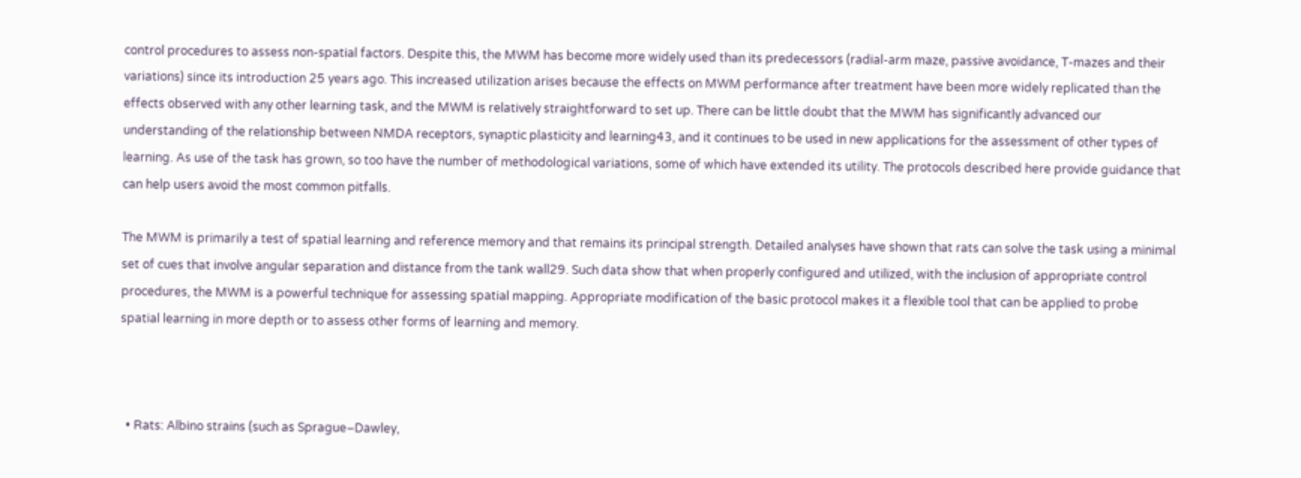control procedures to assess non-spatial factors. Despite this, the MWM has become more widely used than its predecessors (radial-arm maze, passive avoidance, T-mazes and their variations) since its introduction 25 years ago. This increased utilization arises because the effects on MWM performance after treatment have been more widely replicated than the effects observed with any other learning task, and the MWM is relatively straightforward to set up. There can be little doubt that the MWM has significantly advanced our understanding of the relationship between NMDA receptors, synaptic plasticity and learning43, and it continues to be used in new applications for the assessment of other types of learning. As use of the task has grown, so too have the number of methodological variations, some of which have extended its utility. The protocols described here provide guidance that can help users avoid the most common pitfalls.

The MWM is primarily a test of spatial learning and reference memory and that remains its principal strength. Detailed analyses have shown that rats can solve the task using a minimal set of cues that involve angular separation and distance from the tank wall29. Such data show that when properly configured and utilized, with the inclusion of appropriate control procedures, the MWM is a powerful technique for assessing spatial mapping. Appropriate modification of the basic protocol makes it a flexible tool that can be applied to probe spatial learning in more depth or to assess other forms of learning and memory.



  • Rats: Albino strains (such as Sprague–Dawley,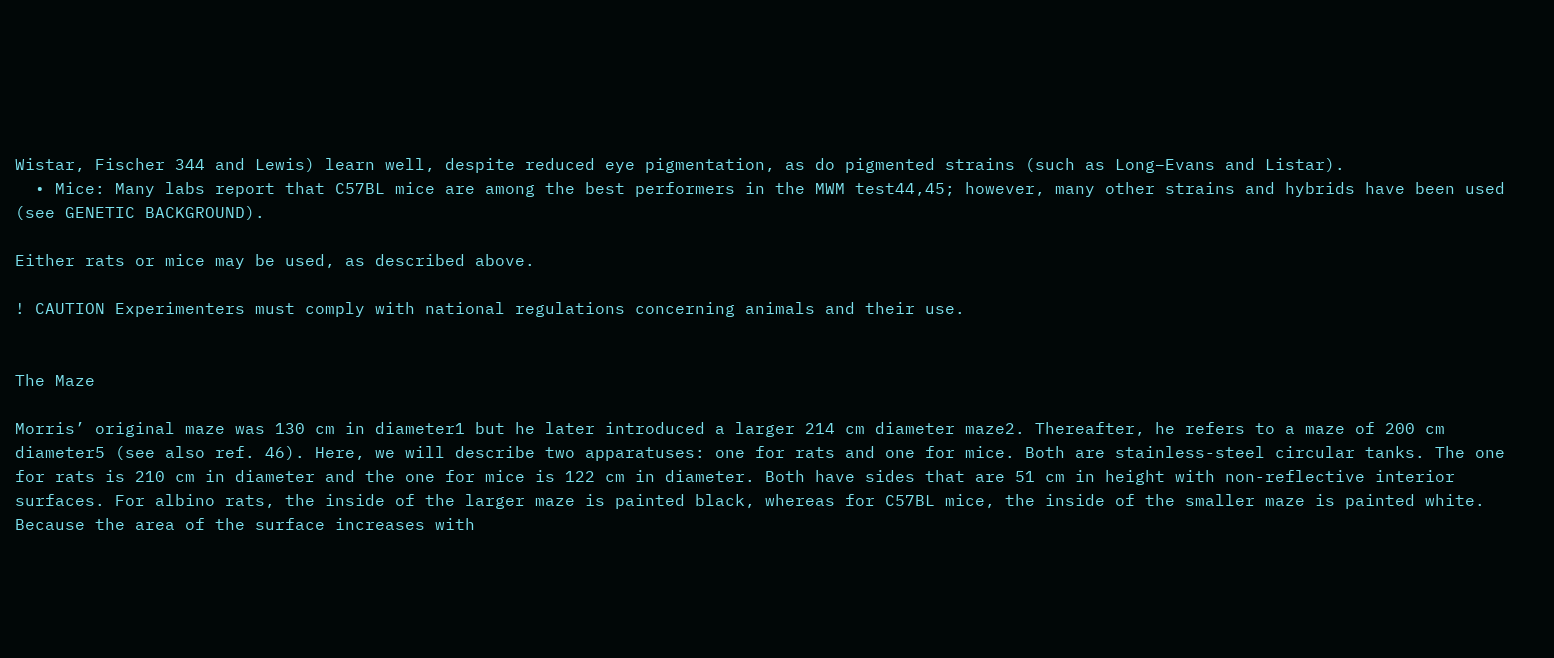Wistar, Fischer 344 and Lewis) learn well, despite reduced eye pigmentation, as do pigmented strains (such as Long–Evans and Listar).
  • Mice: Many labs report that C57BL mice are among the best performers in the MWM test44,45; however, many other strains and hybrids have been used (see GENETIC BACKGROUND).

Either rats or mice may be used, as described above.

! CAUTION Experimenters must comply with national regulations concerning animals and their use.


The Maze

Morris’ original maze was 130 cm in diameter1 but he later introduced a larger 214 cm diameter maze2. Thereafter, he refers to a maze of 200 cm diameter5 (see also ref. 46). Here, we will describe two apparatuses: one for rats and one for mice. Both are stainless-steel circular tanks. The one for rats is 210 cm in diameter and the one for mice is 122 cm in diameter. Both have sides that are 51 cm in height with non-reflective interior surfaces. For albino rats, the inside of the larger maze is painted black, whereas for C57BL mice, the inside of the smaller maze is painted white. Because the area of the surface increases with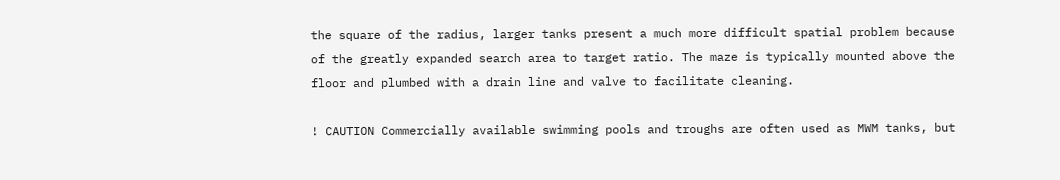the square of the radius, larger tanks present a much more difficult spatial problem because of the greatly expanded search area to target ratio. The maze is typically mounted above the floor and plumbed with a drain line and valve to facilitate cleaning.

! CAUTION Commercially available swimming pools and troughs are often used as MWM tanks, but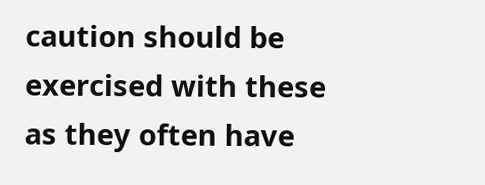caution should be exercised with these as they often have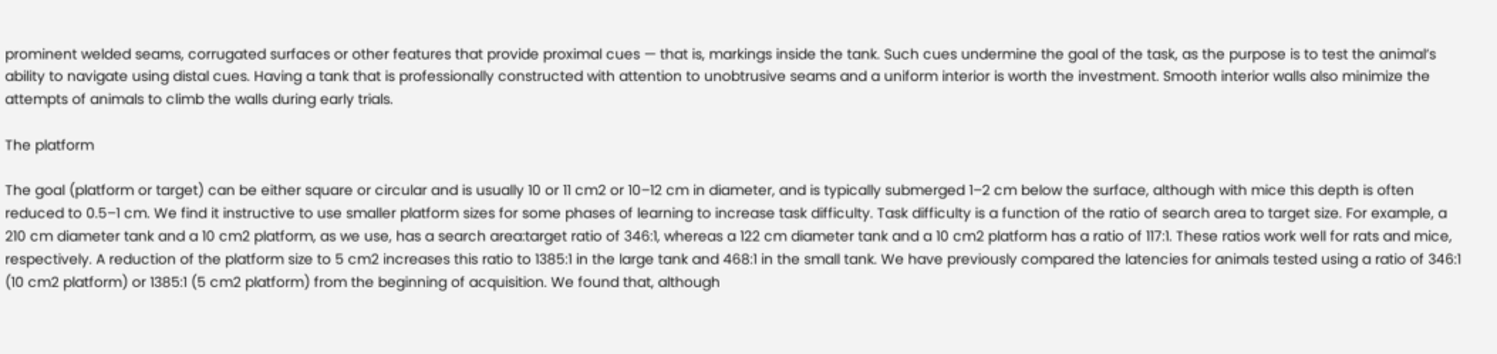prominent welded seams, corrugated surfaces or other features that provide proximal cues — that is, markings inside the tank. Such cues undermine the goal of the task, as the purpose is to test the animal’s ability to navigate using distal cues. Having a tank that is professionally constructed with attention to unobtrusive seams and a uniform interior is worth the investment. Smooth interior walls also minimize the attempts of animals to climb the walls during early trials.

The platform

The goal (platform or target) can be either square or circular and is usually 10 or 11 cm2 or 10–12 cm in diameter, and is typically submerged 1–2 cm below the surface, although with mice this depth is often reduced to 0.5–1 cm. We find it instructive to use smaller platform sizes for some phases of learning to increase task difficulty. Task difficulty is a function of the ratio of search area to target size. For example, a 210 cm diameter tank and a 10 cm2 platform, as we use, has a search area:target ratio of 346:1, whereas a 122 cm diameter tank and a 10 cm2 platform has a ratio of 117:1. These ratios work well for rats and mice, respectively. A reduction of the platform size to 5 cm2 increases this ratio to 1385:1 in the large tank and 468:1 in the small tank. We have previously compared the latencies for animals tested using a ratio of 346:1 (10 cm2 platform) or 1385:1 (5 cm2 platform) from the beginning of acquisition. We found that, although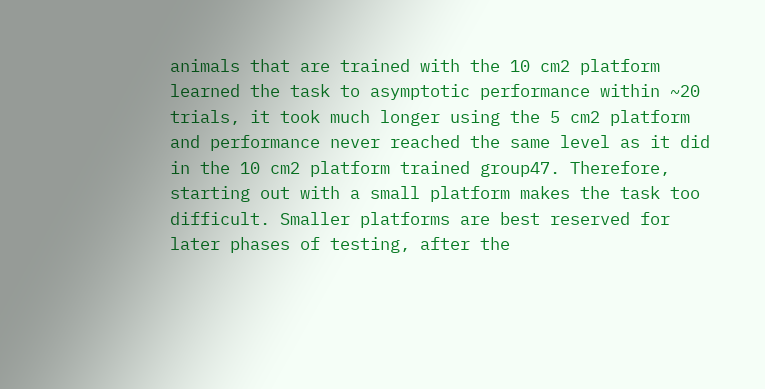animals that are trained with the 10 cm2 platform learned the task to asymptotic performance within ~20 trials, it took much longer using the 5 cm2 platform and performance never reached the same level as it did in the 10 cm2 platform trained group47. Therefore, starting out with a small platform makes the task too difficult. Smaller platforms are best reserved for later phases of testing, after the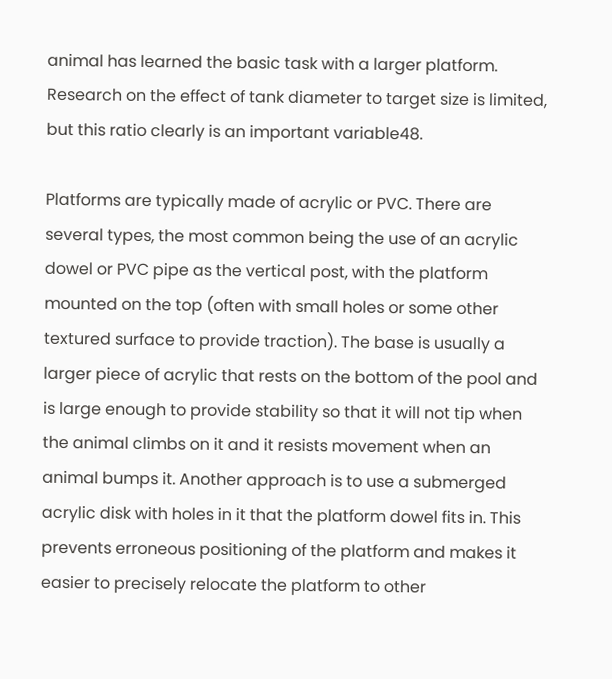animal has learned the basic task with a larger platform. Research on the effect of tank diameter to target size is limited, but this ratio clearly is an important variable48.

Platforms are typically made of acrylic or PVC. There are several types, the most common being the use of an acrylic dowel or PVC pipe as the vertical post, with the platform mounted on the top (often with small holes or some other textured surface to provide traction). The base is usually a larger piece of acrylic that rests on the bottom of the pool and is large enough to provide stability so that it will not tip when the animal climbs on it and it resists movement when an animal bumps it. Another approach is to use a submerged acrylic disk with holes in it that the platform dowel fits in. This prevents erroneous positioning of the platform and makes it easier to precisely relocate the platform to other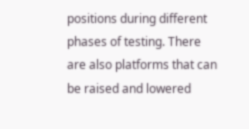positions during different phases of testing. There are also platforms that can be raised and lowered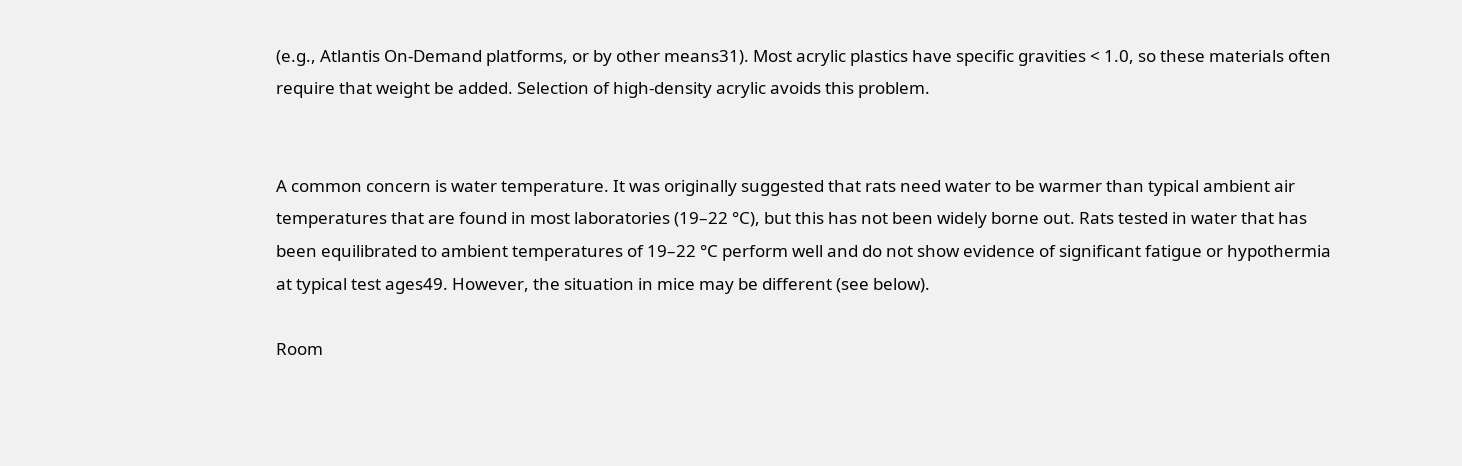(e.g., Atlantis On-Demand platforms, or by other means31). Most acrylic plastics have specific gravities < 1.0, so these materials often require that weight be added. Selection of high-density acrylic avoids this problem.


A common concern is water temperature. It was originally suggested that rats need water to be warmer than typical ambient air temperatures that are found in most laboratories (19–22 °C), but this has not been widely borne out. Rats tested in water that has been equilibrated to ambient temperatures of 19–22 °C perform well and do not show evidence of significant fatigue or hypothermia at typical test ages49. However, the situation in mice may be different (see below).

Room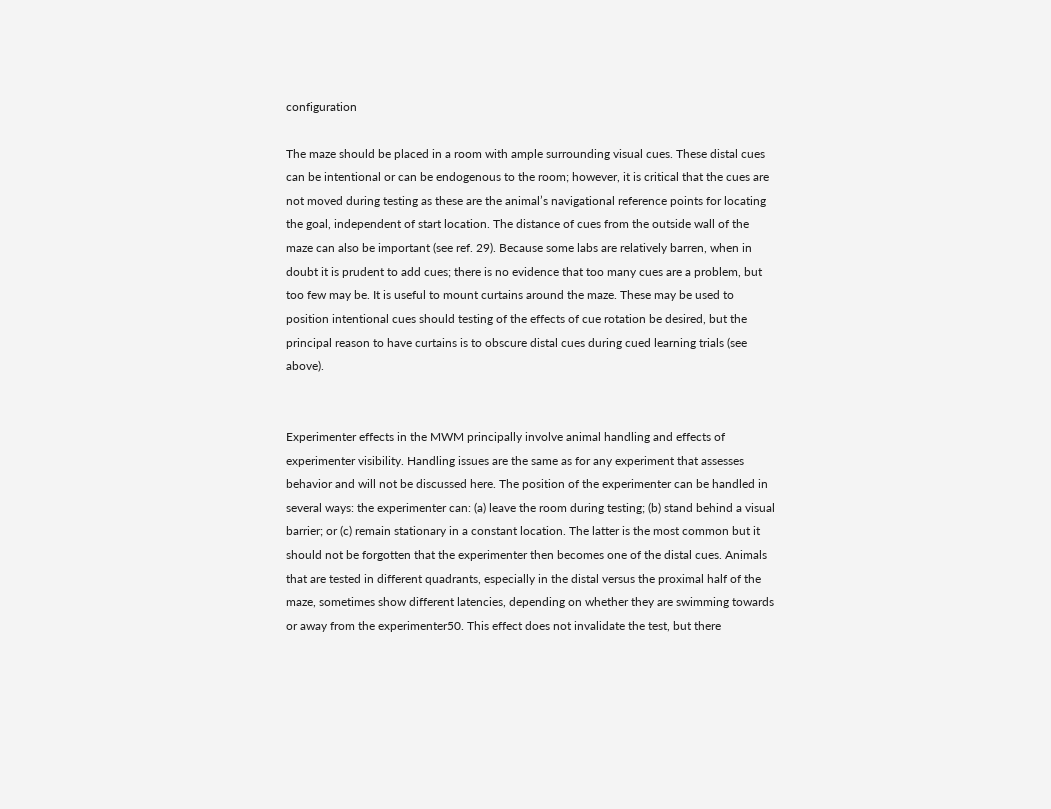configuration

The maze should be placed in a room with ample surrounding visual cues. These distal cues can be intentional or can be endogenous to the room; however, it is critical that the cues are not moved during testing as these are the animal’s navigational reference points for locating the goal, independent of start location. The distance of cues from the outside wall of the maze can also be important (see ref. 29). Because some labs are relatively barren, when in doubt it is prudent to add cues; there is no evidence that too many cues are a problem, but too few may be. It is useful to mount curtains around the maze. These may be used to position intentional cues should testing of the effects of cue rotation be desired, but the principal reason to have curtains is to obscure distal cues during cued learning trials (see above).


Experimenter effects in the MWM principally involve animal handling and effects of experimenter visibility. Handling issues are the same as for any experiment that assesses behavior and will not be discussed here. The position of the experimenter can be handled in several ways: the experimenter can: (a) leave the room during testing; (b) stand behind a visual barrier; or (c) remain stationary in a constant location. The latter is the most common but it should not be forgotten that the experimenter then becomes one of the distal cues. Animals that are tested in different quadrants, especially in the distal versus the proximal half of the maze, sometimes show different latencies, depending on whether they are swimming towards or away from the experimenter50. This effect does not invalidate the test, but there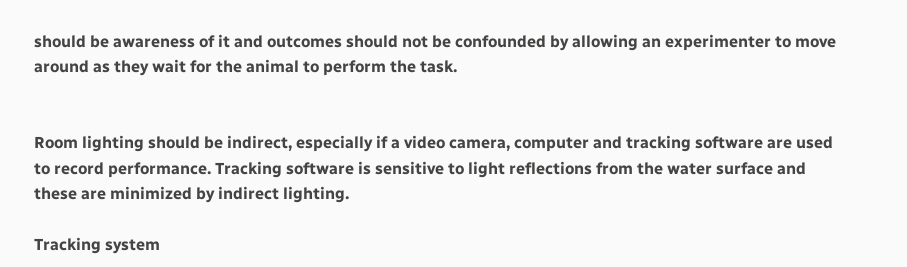should be awareness of it and outcomes should not be confounded by allowing an experimenter to move around as they wait for the animal to perform the task.


Room lighting should be indirect, especially if a video camera, computer and tracking software are used to record performance. Tracking software is sensitive to light reflections from the water surface and these are minimized by indirect lighting.

Tracking system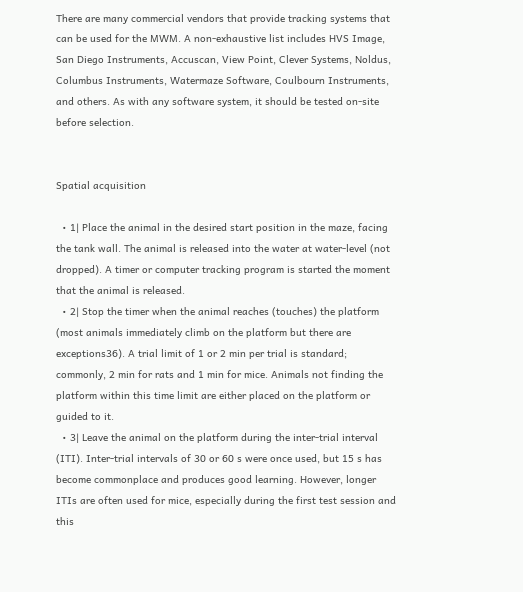There are many commercial vendors that provide tracking systems that can be used for the MWM. A non-exhaustive list includes HVS Image, San Diego Instruments, Accuscan, View Point, Clever Systems, Noldus, Columbus Instruments, Watermaze Software, Coulbourn Instruments, and others. As with any software system, it should be tested on-site before selection.


Spatial acquisition

  • 1| Place the animal in the desired start position in the maze, facing the tank wall. The animal is released into the water at water-level (not dropped). A timer or computer tracking program is started the moment that the animal is released.
  • 2| Stop the timer when the animal reaches (touches) the platform (most animals immediately climb on the platform but there are exceptions36). A trial limit of 1 or 2 min per trial is standard; commonly, 2 min for rats and 1 min for mice. Animals not finding the platform within this time limit are either placed on the platform or guided to it.
  • 3| Leave the animal on the platform during the inter-trial interval (ITI). Inter-trial intervals of 30 or 60 s were once used, but 15 s has become commonplace and produces good learning. However, longer ITIs are often used for mice, especially during the first test session and this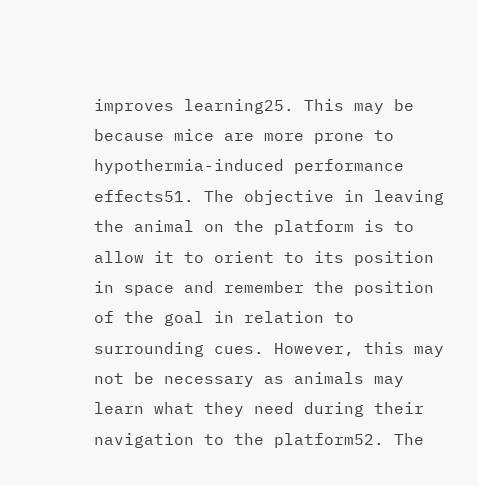improves learning25. This may be because mice are more prone to hypothermia-induced performance effects51. The objective in leaving the animal on the platform is to allow it to orient to its position in space and remember the position of the goal in relation to surrounding cues. However, this may not be necessary as animals may learn what they need during their navigation to the platform52. The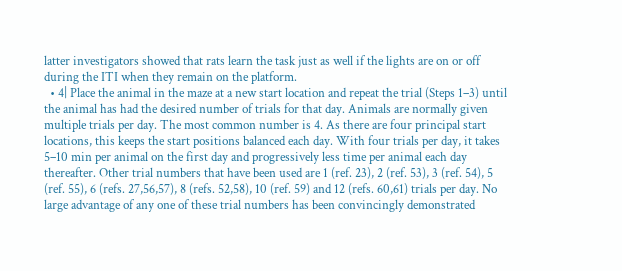latter investigators showed that rats learn the task just as well if the lights are on or off during the ITI when they remain on the platform.
  • 4| Place the animal in the maze at a new start location and repeat the trial (Steps 1–3) until the animal has had the desired number of trials for that day. Animals are normally given multiple trials per day. The most common number is 4. As there are four principal start locations, this keeps the start positions balanced each day. With four trials per day, it takes 5–10 min per animal on the first day and progressively less time per animal each day thereafter. Other trial numbers that have been used are 1 (ref. 23), 2 (ref. 53), 3 (ref. 54), 5 (ref. 55), 6 (refs. 27,56,57), 8 (refs. 52,58), 10 (ref. 59) and 12 (refs. 60,61) trials per day. No large advantage of any one of these trial numbers has been convincingly demonstrated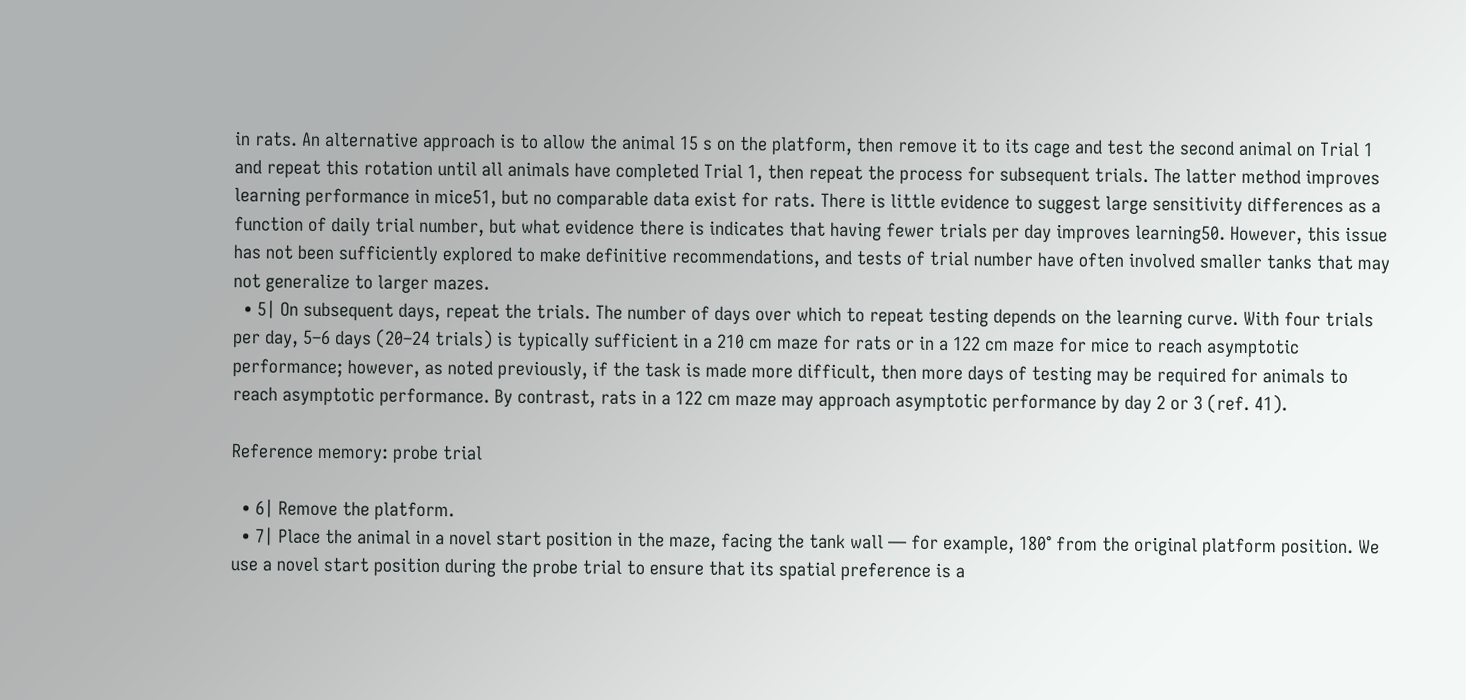in rats. An alternative approach is to allow the animal 15 s on the platform, then remove it to its cage and test the second animal on Trial 1 and repeat this rotation until all animals have completed Trial 1, then repeat the process for subsequent trials. The latter method improves learning performance in mice51, but no comparable data exist for rats. There is little evidence to suggest large sensitivity differences as a function of daily trial number, but what evidence there is indicates that having fewer trials per day improves learning50. However, this issue has not been sufficiently explored to make definitive recommendations, and tests of trial number have often involved smaller tanks that may not generalize to larger mazes.
  • 5| On subsequent days, repeat the trials. The number of days over which to repeat testing depends on the learning curve. With four trials per day, 5–6 days (20–24 trials) is typically sufficient in a 210 cm maze for rats or in a 122 cm maze for mice to reach asymptotic performance; however, as noted previously, if the task is made more difficult, then more days of testing may be required for animals to reach asymptotic performance. By contrast, rats in a 122 cm maze may approach asymptotic performance by day 2 or 3 (ref. 41).

Reference memory: probe trial

  • 6| Remove the platform.
  • 7| Place the animal in a novel start position in the maze, facing the tank wall — for example, 180° from the original platform position. We use a novel start position during the probe trial to ensure that its spatial preference is a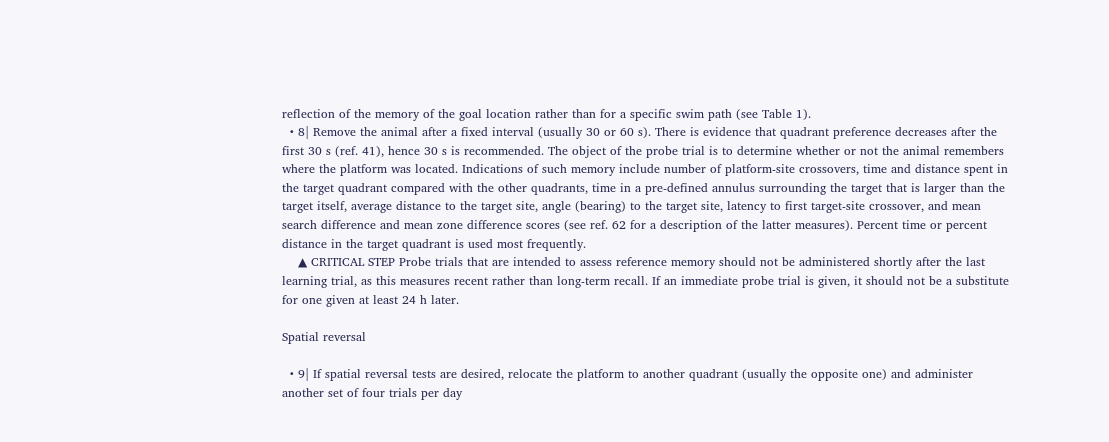reflection of the memory of the goal location rather than for a specific swim path (see Table 1).
  • 8| Remove the animal after a fixed interval (usually 30 or 60 s). There is evidence that quadrant preference decreases after the first 30 s (ref. 41), hence 30 s is recommended. The object of the probe trial is to determine whether or not the animal remembers where the platform was located. Indications of such memory include number of platform-site crossovers, time and distance spent in the target quadrant compared with the other quadrants, time in a pre-defined annulus surrounding the target that is larger than the target itself, average distance to the target site, angle (bearing) to the target site, latency to first target-site crossover, and mean search difference and mean zone difference scores (see ref. 62 for a description of the latter measures). Percent time or percent distance in the target quadrant is used most frequently.
    ▲ CRITICAL STEP Probe trials that are intended to assess reference memory should not be administered shortly after the last learning trial, as this measures recent rather than long-term recall. If an immediate probe trial is given, it should not be a substitute for one given at least 24 h later.

Spatial reversal

  • 9| If spatial reversal tests are desired, relocate the platform to another quadrant (usually the opposite one) and administer another set of four trials per day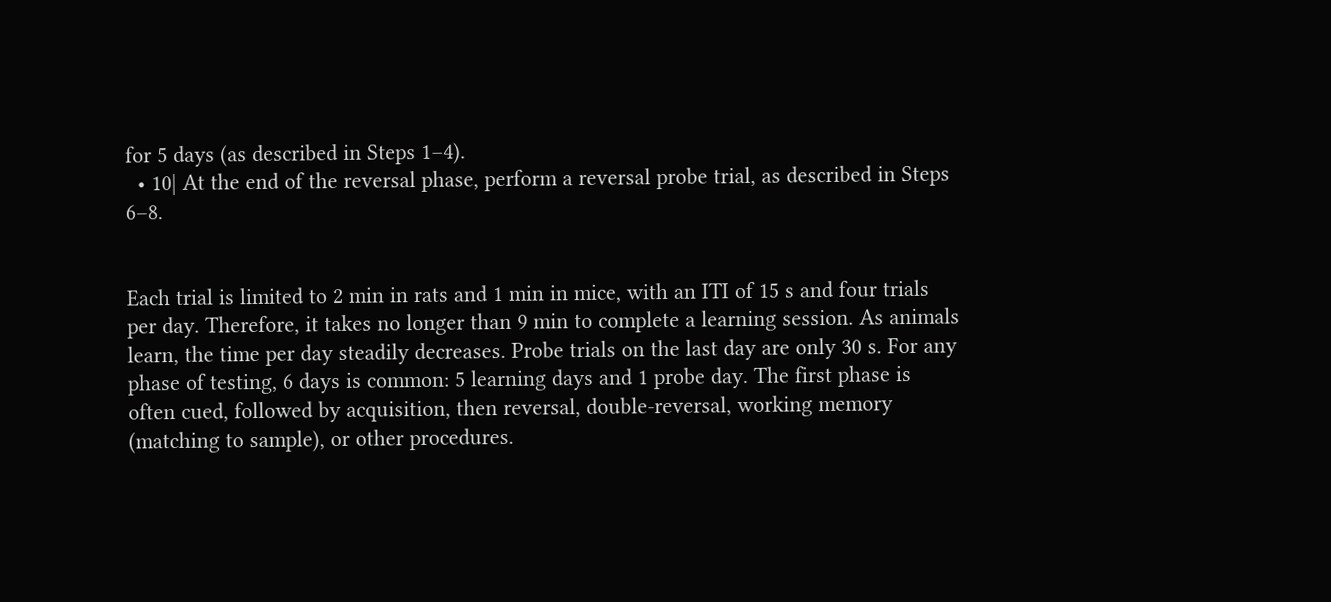for 5 days (as described in Steps 1–4).
  • 10| At the end of the reversal phase, perform a reversal probe trial, as described in Steps 6–8.


Each trial is limited to 2 min in rats and 1 min in mice, with an ITI of 15 s and four trials per day. Therefore, it takes no longer than 9 min to complete a learning session. As animals learn, the time per day steadily decreases. Probe trials on the last day are only 30 s. For any phase of testing, 6 days is common: 5 learning days and 1 probe day. The first phase is often cued, followed by acquisition, then reversal, double-reversal, working memory (matching to sample), or other procedures.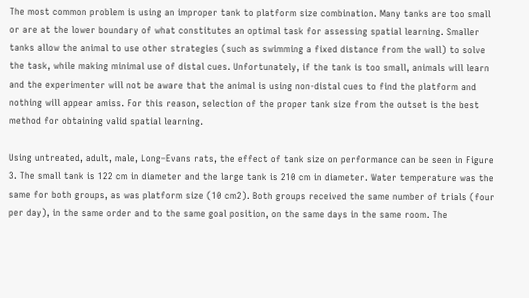The most common problem is using an improper tank to platform size combination. Many tanks are too small or are at the lower boundary of what constitutes an optimal task for assessing spatial learning. Smaller tanks allow the animal to use other strategies (such as swimming a fixed distance from the wall) to solve the task, while making minimal use of distal cues. Unfortunately, if the tank is too small, animals will learn and the experimenter will not be aware that the animal is using non-distal cues to find the platform and nothing will appear amiss. For this reason, selection of the proper tank size from the outset is the best method for obtaining valid spatial learning.

Using untreated, adult, male, Long–Evans rats, the effect of tank size on performance can be seen in Figure 3. The small tank is 122 cm in diameter and the large tank is 210 cm in diameter. Water temperature was the same for both groups, as was platform size (10 cm2). Both groups received the same number of trials (four per day), in the same order and to the same goal position, on the same days in the same room. The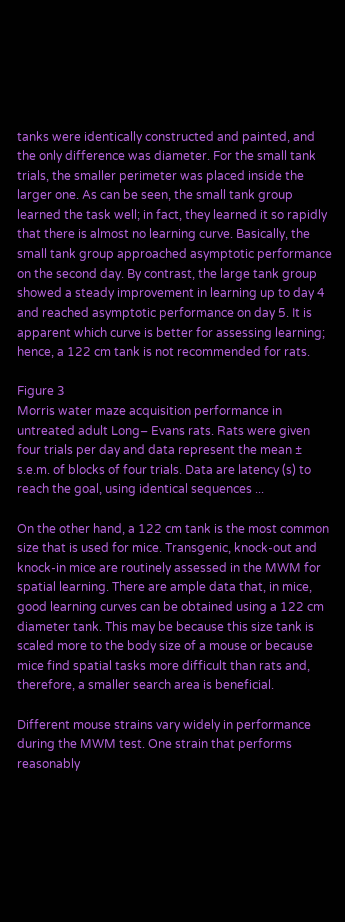tanks were identically constructed and painted, and the only difference was diameter. For the small tank trials, the smaller perimeter was placed inside the larger one. As can be seen, the small tank group learned the task well; in fact, they learned it so rapidly that there is almost no learning curve. Basically, the small tank group approached asymptotic performance on the second day. By contrast, the large tank group showed a steady improvement in learning up to day 4 and reached asymptotic performance on day 5. It is apparent which curve is better for assessing learning; hence, a 122 cm tank is not recommended for rats.

Figure 3
Morris water maze acquisition performance in untreated adult Long– Evans rats. Rats were given four trials per day and data represent the mean ± s.e.m. of blocks of four trials. Data are latency (s) to reach the goal, using identical sequences ...

On the other hand, a 122 cm tank is the most common size that is used for mice. Transgenic, knock-out and knock-in mice are routinely assessed in the MWM for spatial learning. There are ample data that, in mice, good learning curves can be obtained using a 122 cm diameter tank. This may be because this size tank is scaled more to the body size of a mouse or because mice find spatial tasks more difficult than rats and, therefore, a smaller search area is beneficial.

Different mouse strains vary widely in performance during the MWM test. One strain that performs reasonably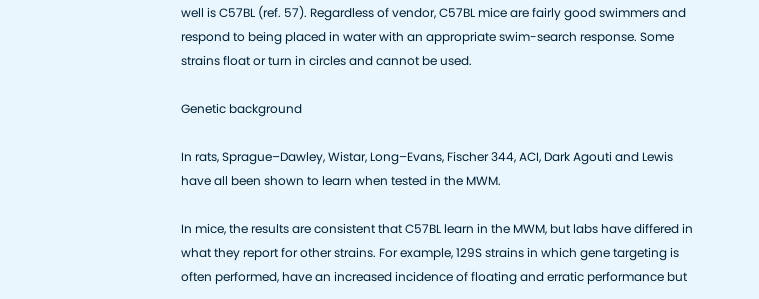well is C57BL (ref. 57). Regardless of vendor, C57BL mice are fairly good swimmers and respond to being placed in water with an appropriate swim-search response. Some strains float or turn in circles and cannot be used.

Genetic background

In rats, Sprague–Dawley, Wistar, Long–Evans, Fischer 344, ACI, Dark Agouti and Lewis have all been shown to learn when tested in the MWM.

In mice, the results are consistent that C57BL learn in the MWM, but labs have differed in what they report for other strains. For example, 129S strains in which gene targeting is often performed, have an increased incidence of floating and erratic performance but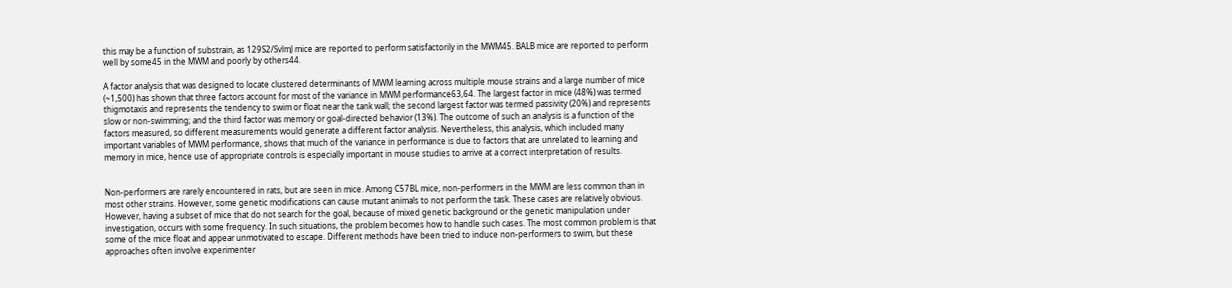this may be a function of substrain, as 129S2/SvlmJ mice are reported to perform satisfactorily in the MWM45. BALB mice are reported to perform well by some45 in the MWM and poorly by others44.

A factor analysis that was designed to locate clustered determinants of MWM learning across multiple mouse strains and a large number of mice (~1,500) has shown that three factors account for most of the variance in MWM performance63,64. The largest factor in mice (48%) was termed thigmotaxis and represents the tendency to swim or float near the tank wall; the second largest factor was termed passivity (20%) and represents slow or non-swimming; and the third factor was memory or goal-directed behavior (13%). The outcome of such an analysis is a function of the factors measured, so different measurements would generate a different factor analysis. Nevertheless, this analysis, which included many important variables of MWM performance, shows that much of the variance in performance is due to factors that are unrelated to learning and memory in mice, hence use of appropriate controls is especially important in mouse studies to arrive at a correct interpretation of results.


Non-performers are rarely encountered in rats, but are seen in mice. Among C57BL mice, non-performers in the MWM are less common than in most other strains. However, some genetic modifications can cause mutant animals to not perform the task. These cases are relatively obvious. However, having a subset of mice that do not search for the goal, because of mixed genetic background or the genetic manipulation under investigation, occurs with some frequency. In such situations, the problem becomes how to handle such cases. The most common problem is that some of the mice float and appear unmotivated to escape. Different methods have been tried to induce non-performers to swim, but these approaches often involve experimenter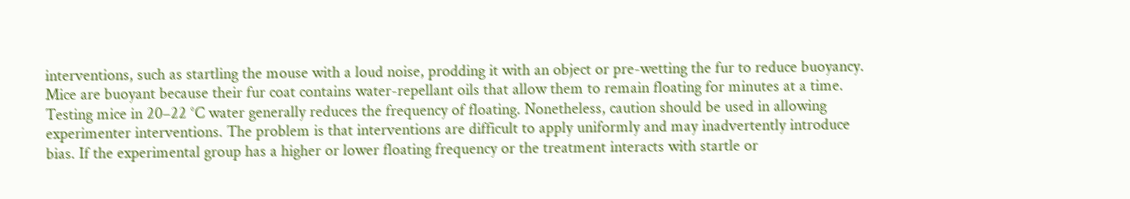interventions, such as startling the mouse with a loud noise, prodding it with an object or pre-wetting the fur to reduce buoyancy. Mice are buoyant because their fur coat contains water-repellant oils that allow them to remain floating for minutes at a time. Testing mice in 20–22 °C water generally reduces the frequency of floating. Nonetheless, caution should be used in allowing experimenter interventions. The problem is that interventions are difficult to apply uniformly and may inadvertently introduce bias. If the experimental group has a higher or lower floating frequency or the treatment interacts with startle or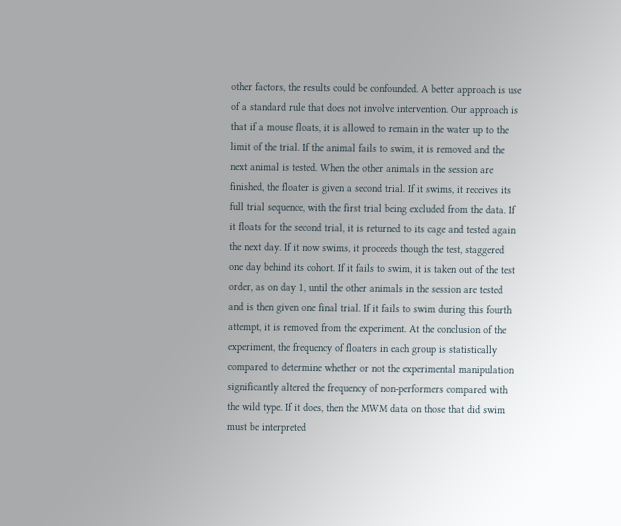other factors, the results could be confounded. A better approach is use of a standard rule that does not involve intervention. Our approach is that if a mouse floats, it is allowed to remain in the water up to the limit of the trial. If the animal fails to swim, it is removed and the next animal is tested. When the other animals in the session are finished, the floater is given a second trial. If it swims, it receives its full trial sequence, with the first trial being excluded from the data. If it floats for the second trial, it is returned to its cage and tested again the next day. If it now swims, it proceeds though the test, staggered one day behind its cohort. If it fails to swim, it is taken out of the test order, as on day 1, until the other animals in the session are tested and is then given one final trial. If it fails to swim during this fourth attempt, it is removed from the experiment. At the conclusion of the experiment, the frequency of floaters in each group is statistically compared to determine whether or not the experimental manipulation significantly altered the frequency of non-performers compared with the wild type. If it does, then the MWM data on those that did swim must be interpreted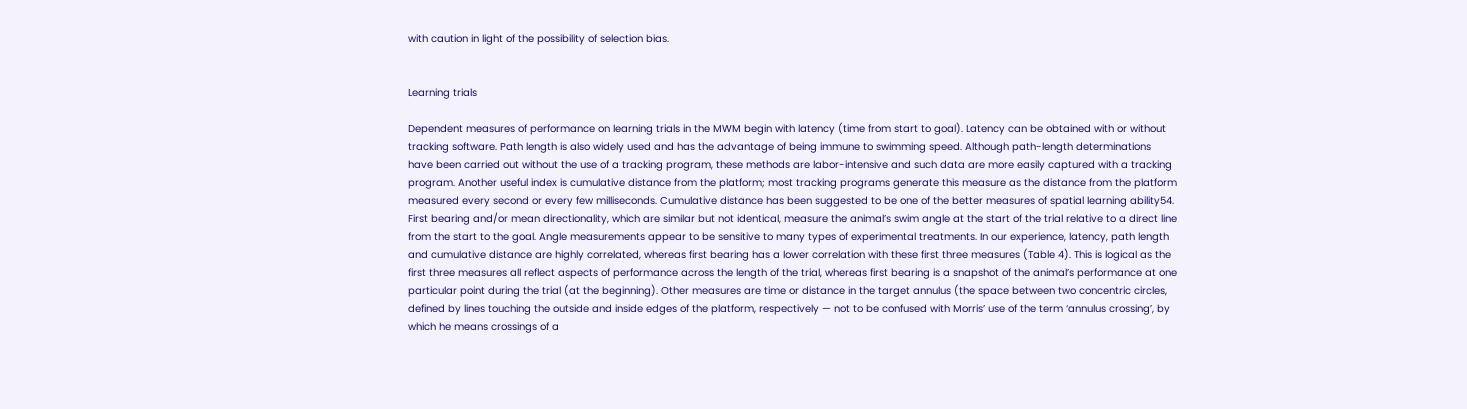with caution in light of the possibility of selection bias.


Learning trials

Dependent measures of performance on learning trials in the MWM begin with latency (time from start to goal). Latency can be obtained with or without tracking software. Path length is also widely used and has the advantage of being immune to swimming speed. Although path-length determinations have been carried out without the use of a tracking program, these methods are labor-intensive and such data are more easily captured with a tracking program. Another useful index is cumulative distance from the platform; most tracking programs generate this measure as the distance from the platform measured every second or every few milliseconds. Cumulative distance has been suggested to be one of the better measures of spatial learning ability54. First bearing and/or mean directionality, which are similar but not identical, measure the animal’s swim angle at the start of the trial relative to a direct line from the start to the goal. Angle measurements appear to be sensitive to many types of experimental treatments. In our experience, latency, path length and cumulative distance are highly correlated, whereas first bearing has a lower correlation with these first three measures (Table 4). This is logical as the first three measures all reflect aspects of performance across the length of the trial, whereas first bearing is a snapshot of the animal’s performance at one particular point during the trial (at the beginning). Other measures are time or distance in the target annulus (the space between two concentric circles, defined by lines touching the outside and inside edges of the platform, respectively — not to be confused with Morris’ use of the term ‘annulus crossing’, by which he means crossings of a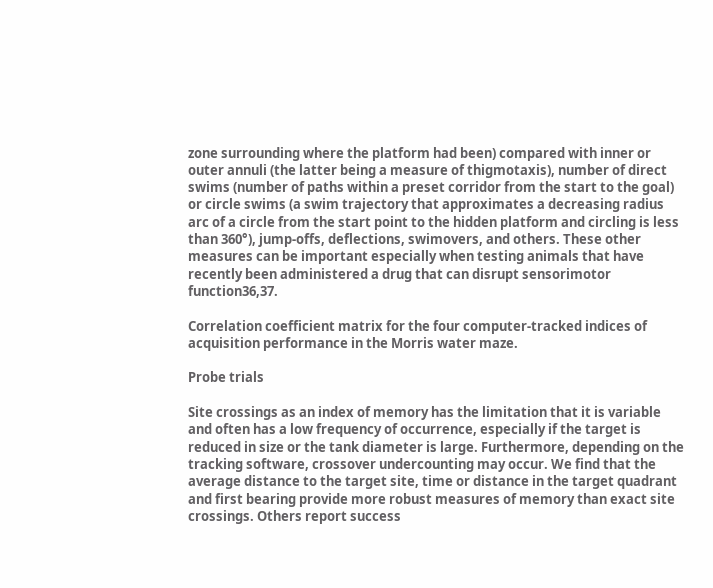zone surrounding where the platform had been) compared with inner or outer annuli (the latter being a measure of thigmotaxis), number of direct swims (number of paths within a preset corridor from the start to the goal) or circle swims (a swim trajectory that approximates a decreasing radius arc of a circle from the start point to the hidden platform and circling is less than 360°), jump-offs, deflections, swimovers, and others. These other measures can be important especially when testing animals that have recently been administered a drug that can disrupt sensorimotor function36,37.

Correlation coefficient matrix for the four computer-tracked indices of acquisition performance in the Morris water maze.

Probe trials

Site crossings as an index of memory has the limitation that it is variable and often has a low frequency of occurrence, especially if the target is reduced in size or the tank diameter is large. Furthermore, depending on the tracking software, crossover undercounting may occur. We find that the average distance to the target site, time or distance in the target quadrant and first bearing provide more robust measures of memory than exact site crossings. Others report success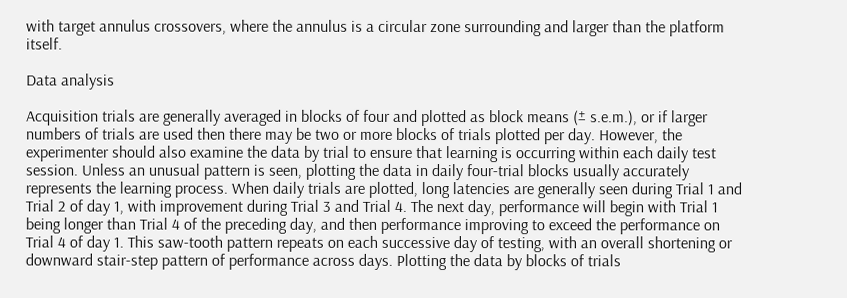with target annulus crossovers, where the annulus is a circular zone surrounding and larger than the platform itself.

Data analysis

Acquisition trials are generally averaged in blocks of four and plotted as block means (± s.e.m.), or if larger numbers of trials are used then there may be two or more blocks of trials plotted per day. However, the experimenter should also examine the data by trial to ensure that learning is occurring within each daily test session. Unless an unusual pattern is seen, plotting the data in daily four-trial blocks usually accurately represents the learning process. When daily trials are plotted, long latencies are generally seen during Trial 1 and Trial 2 of day 1, with improvement during Trial 3 and Trial 4. The next day, performance will begin with Trial 1 being longer than Trial 4 of the preceding day, and then performance improving to exceed the performance on Trial 4 of day 1. This saw-tooth pattern repeats on each successive day of testing, with an overall shortening or downward stair-step pattern of performance across days. Plotting the data by blocks of trials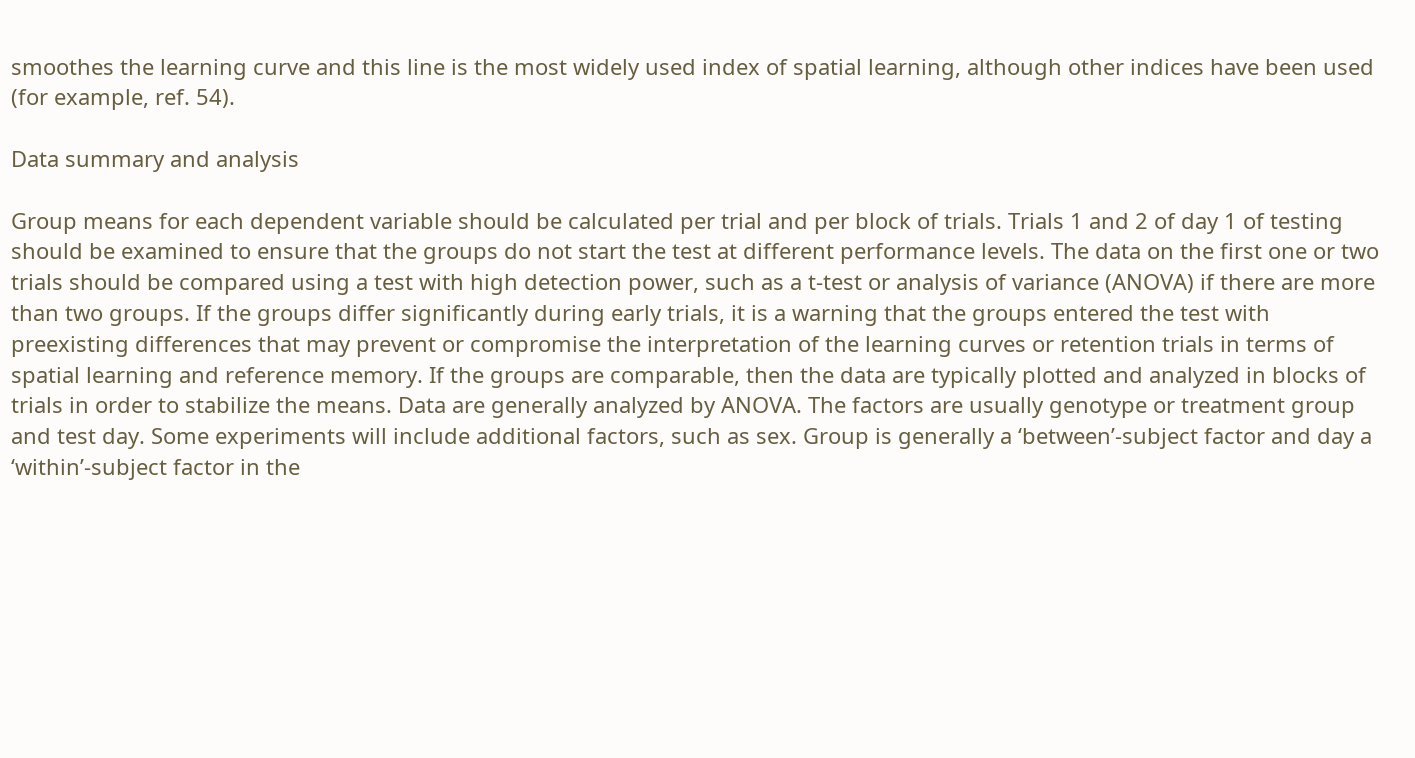smoothes the learning curve and this line is the most widely used index of spatial learning, although other indices have been used (for example, ref. 54).

Data summary and analysis

Group means for each dependent variable should be calculated per trial and per block of trials. Trials 1 and 2 of day 1 of testing should be examined to ensure that the groups do not start the test at different performance levels. The data on the first one or two trials should be compared using a test with high detection power, such as a t-test or analysis of variance (ANOVA) if there are more than two groups. If the groups differ significantly during early trials, it is a warning that the groups entered the test with preexisting differences that may prevent or compromise the interpretation of the learning curves or retention trials in terms of spatial learning and reference memory. If the groups are comparable, then the data are typically plotted and analyzed in blocks of trials in order to stabilize the means. Data are generally analyzed by ANOVA. The factors are usually genotype or treatment group and test day. Some experiments will include additional factors, such as sex. Group is generally a ‘between’-subject factor and day a ‘within’-subject factor in the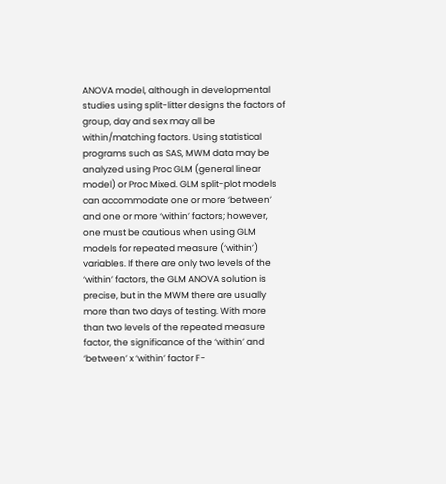ANOVA model, although in developmental studies using split-litter designs the factors of group, day and sex may all be within/matching factors. Using statistical programs such as SAS, MWM data may be analyzed using Proc GLM (general linear model) or Proc Mixed. GLM split-plot models can accommodate one or more ‘between’ and one or more ‘within’ factors; however, one must be cautious when using GLM models for repeated measure (‘within’) variables. If there are only two levels of the ‘within’ factors, the GLM ANOVA solution is precise, but in the MWM there are usually more than two days of testing. With more than two levels of the repeated measure factor, the significance of the ‘within’ and ‘between’ x ‘within’ factor F-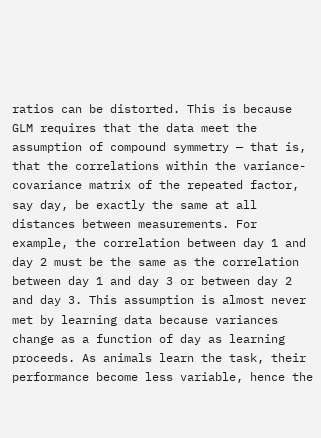ratios can be distorted. This is because GLM requires that the data meet the assumption of compound symmetry — that is, that the correlations within the variance-covariance matrix of the repeated factor, say day, be exactly the same at all distances between measurements. For example, the correlation between day 1 and day 2 must be the same as the correlation between day 1 and day 3 or between day 2 and day 3. This assumption is almost never met by learning data because variances change as a function of day as learning proceeds. As animals learn the task, their performance become less variable, hence the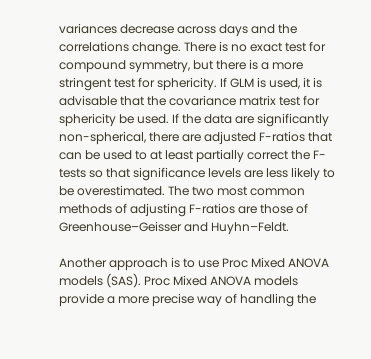variances decrease across days and the correlations change. There is no exact test for compound symmetry, but there is a more stringent test for sphericity. If GLM is used, it is advisable that the covariance matrix test for sphericity be used. If the data are significantly non-spherical, there are adjusted F-ratios that can be used to at least partially correct the F-tests so that significance levels are less likely to be overestimated. The two most common methods of adjusting F-ratios are those of Greenhouse–Geisser and Huyhn–Feldt.

Another approach is to use Proc Mixed ANOVA models (SAS). Proc Mixed ANOVA models provide a more precise way of handling the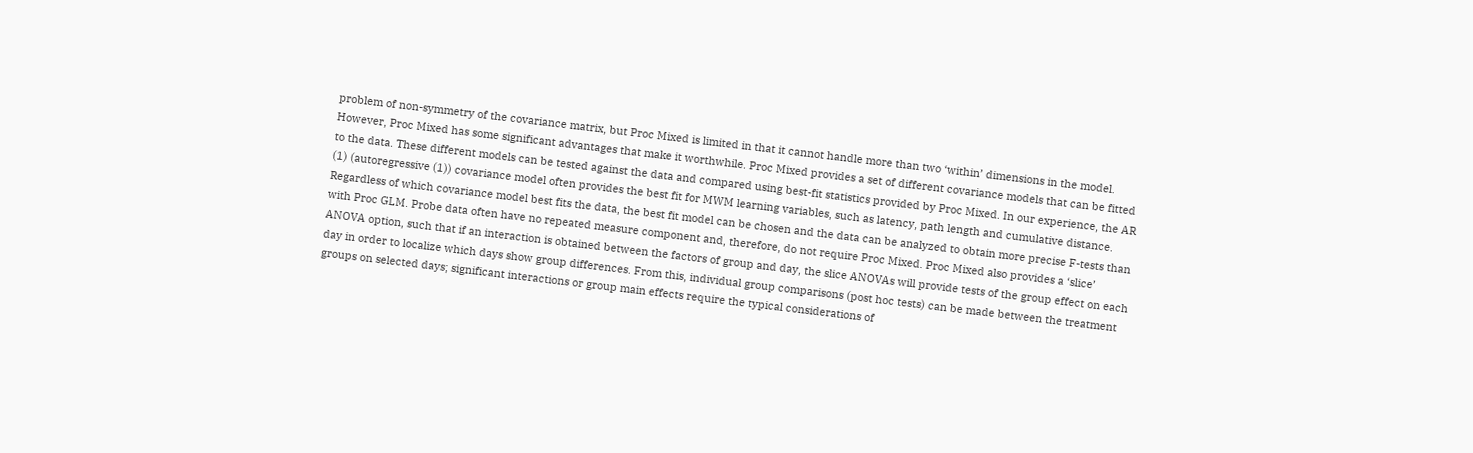problem of non-symmetry of the covariance matrix, but Proc Mixed is limited in that it cannot handle more than two ‘within’ dimensions in the model. However, Proc Mixed has some significant advantages that make it worthwhile. Proc Mixed provides a set of different covariance models that can be fitted to the data. These different models can be tested against the data and compared using best-fit statistics provided by Proc Mixed. In our experience, the AR (1) (autoregressive (1)) covariance model often provides the best fit for MWM learning variables, such as latency, path length and cumulative distance. Regardless of which covariance model best fits the data, the best fit model can be chosen and the data can be analyzed to obtain more precise F-tests than with Proc GLM. Probe data often have no repeated measure component and, therefore, do not require Proc Mixed. Proc Mixed also provides a ‘slice’ ANOVA option, such that if an interaction is obtained between the factors of group and day, the slice ANOVAs will provide tests of the group effect on each day in order to localize which days show group differences. From this, individual group comparisons (post hoc tests) can be made between the treatment groups on selected days; significant interactions or group main effects require the typical considerations of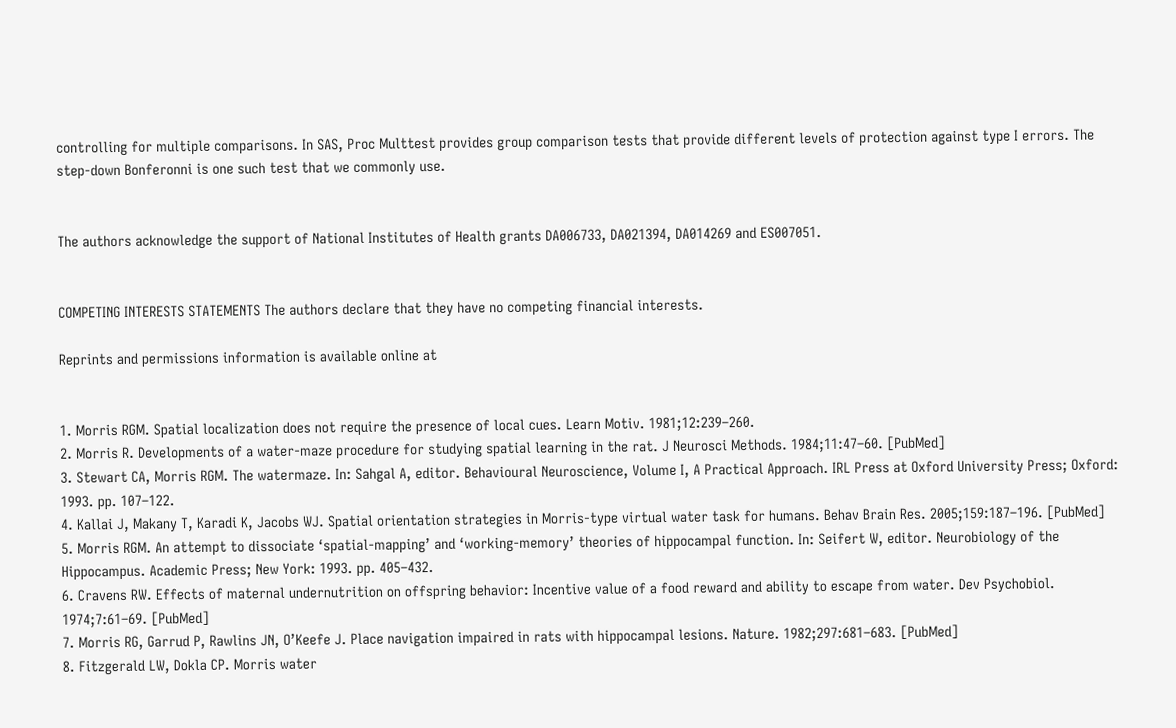controlling for multiple comparisons. In SAS, Proc Multtest provides group comparison tests that provide different levels of protection against type I errors. The step-down Bonferonni is one such test that we commonly use.


The authors acknowledge the support of National Institutes of Health grants DA006733, DA021394, DA014269 and ES007051.


COMPETING INTERESTS STATEMENTS The authors declare that they have no competing financial interests.

Reprints and permissions information is available online at


1. Morris RGM. Spatial localization does not require the presence of local cues. Learn Motiv. 1981;12:239–260.
2. Morris R. Developments of a water-maze procedure for studying spatial learning in the rat. J Neurosci Methods. 1984;11:47–60. [PubMed]
3. Stewart CA, Morris RGM. The watermaze. In: Sahgal A, editor. Behavioural Neuroscience, Volume I, A Practical Approach. IRL Press at Oxford University Press; Oxford: 1993. pp. 107–122.
4. Kallai J, Makany T, Karadi K, Jacobs WJ. Spatial orientation strategies in Morris-type virtual water task for humans. Behav Brain Res. 2005;159:187–196. [PubMed]
5. Morris RGM. An attempt to dissociate ‘spatial-mapping’ and ‘working-memory’ theories of hippocampal function. In: Seifert W, editor. Neurobiology of the Hippocampus. Academic Press; New York: 1993. pp. 405–432.
6. Cravens RW. Effects of maternal undernutrition on offspring behavior: Incentive value of a food reward and ability to escape from water. Dev Psychobiol. 1974;7:61–69. [PubMed]
7. Morris RG, Garrud P, Rawlins JN, O’Keefe J. Place navigation impaired in rats with hippocampal lesions. Nature. 1982;297:681–683. [PubMed]
8. Fitzgerald LW, Dokla CP. Morris water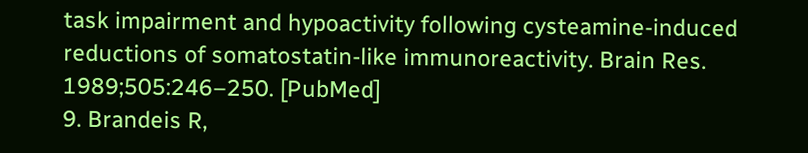task impairment and hypoactivity following cysteamine-induced reductions of somatostatin-like immunoreactivity. Brain Res. 1989;505:246–250. [PubMed]
9. Brandeis R,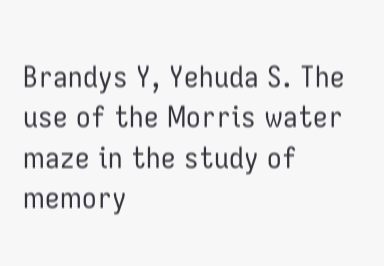Brandys Y, Yehuda S. The use of the Morris water maze in the study of memory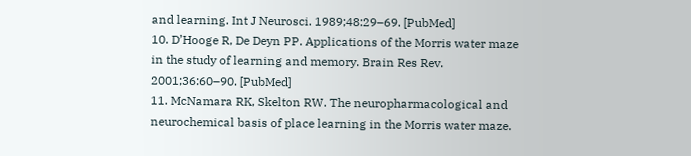and learning. Int J Neurosci. 1989;48:29–69. [PubMed]
10. D’Hooge R, De Deyn PP. Applications of the Morris water maze in the study of learning and memory. Brain Res Rev. 2001;36:60–90. [PubMed]
11. McNamara RK, Skelton RW. The neuropharmacological and neurochemical basis of place learning in the Morris water maze.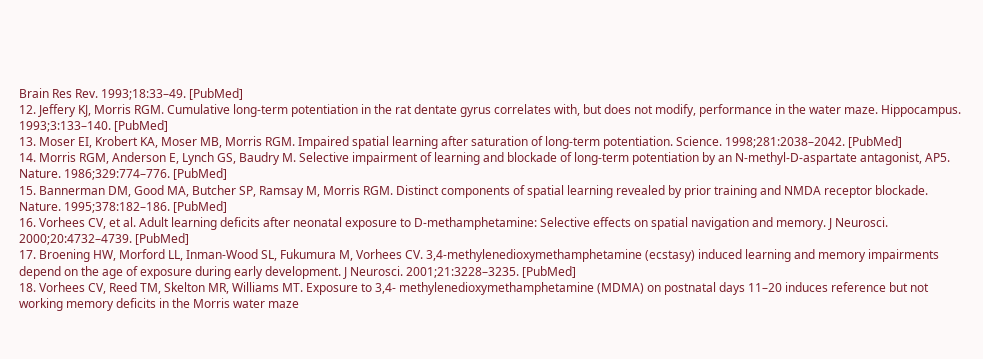Brain Res Rev. 1993;18:33–49. [PubMed]
12. Jeffery KJ, Morris RGM. Cumulative long-term potentiation in the rat dentate gyrus correlates with, but does not modify, performance in the water maze. Hippocampus. 1993;3:133–140. [PubMed]
13. Moser EI, Krobert KA, Moser MB, Morris RGM. Impaired spatial learning after saturation of long-term potentiation. Science. 1998;281:2038–2042. [PubMed]
14. Morris RGM, Anderson E, Lynch GS, Baudry M. Selective impairment of learning and blockade of long-term potentiation by an N-methyl-D-aspartate antagonist, AP5. Nature. 1986;329:774–776. [PubMed]
15. Bannerman DM, Good MA, Butcher SP, Ramsay M, Morris RGM. Distinct components of spatial learning revealed by prior training and NMDA receptor blockade. Nature. 1995;378:182–186. [PubMed]
16. Vorhees CV, et al. Adult learning deficits after neonatal exposure to D-methamphetamine: Selective effects on spatial navigation and memory. J Neurosci. 2000;20:4732–4739. [PubMed]
17. Broening HW, Morford LL, Inman-Wood SL, Fukumura M, Vorhees CV. 3,4-methylenedioxymethamphetamine (ecstasy) induced learning and memory impairments depend on the age of exposure during early development. J Neurosci. 2001;21:3228–3235. [PubMed]
18. Vorhees CV, Reed TM, Skelton MR, Williams MT. Exposure to 3,4- methylenedioxymethamphetamine (MDMA) on postnatal days 11–20 induces reference but not working memory deficits in the Morris water maze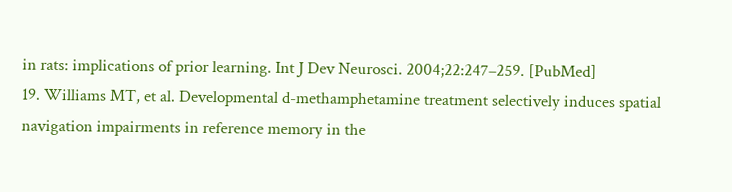in rats: implications of prior learning. Int J Dev Neurosci. 2004;22:247–259. [PubMed]
19. Williams MT, et al. Developmental d-methamphetamine treatment selectively induces spatial navigation impairments in reference memory in the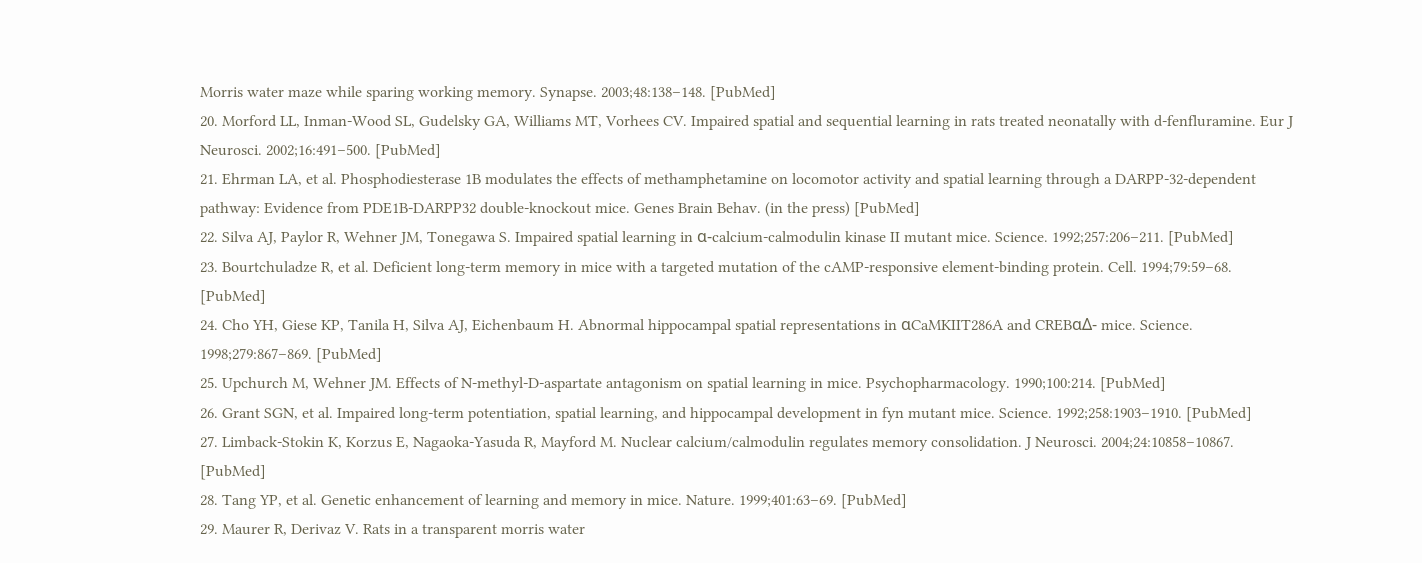Morris water maze while sparing working memory. Synapse. 2003;48:138–148. [PubMed]
20. Morford LL, Inman-Wood SL, Gudelsky GA, Williams MT, Vorhees CV. Impaired spatial and sequential learning in rats treated neonatally with d-fenfluramine. Eur J Neurosci. 2002;16:491–500. [PubMed]
21. Ehrman LA, et al. Phosphodiesterase 1B modulates the effects of methamphetamine on locomotor activity and spatial learning through a DARPP-32-dependent pathway: Evidence from PDE1B-DARPP32 double-knockout mice. Genes Brain Behav. (in the press) [PubMed]
22. Silva AJ, Paylor R, Wehner JM, Tonegawa S. Impaired spatial learning in α-calcium-calmodulin kinase II mutant mice. Science. 1992;257:206–211. [PubMed]
23. Bourtchuladze R, et al. Deficient long-term memory in mice with a targeted mutation of the cAMP-responsive element-binding protein. Cell. 1994;79:59–68. [PubMed]
24. Cho YH, Giese KP, Tanila H, Silva AJ, Eichenbaum H. Abnormal hippocampal spatial representations in αCaMKIIT286A and CREBαΔ- mice. Science. 1998;279:867–869. [PubMed]
25. Upchurch M, Wehner JM. Effects of N-methyl-D-aspartate antagonism on spatial learning in mice. Psychopharmacology. 1990;100:214. [PubMed]
26. Grant SGN, et al. Impaired long-term potentiation, spatial learning, and hippocampal development in fyn mutant mice. Science. 1992;258:1903–1910. [PubMed]
27. Limback-Stokin K, Korzus E, Nagaoka-Yasuda R, Mayford M. Nuclear calcium/calmodulin regulates memory consolidation. J Neurosci. 2004;24:10858–10867. [PubMed]
28. Tang YP, et al. Genetic enhancement of learning and memory in mice. Nature. 1999;401:63–69. [PubMed]
29. Maurer R, Derivaz V. Rats in a transparent morris water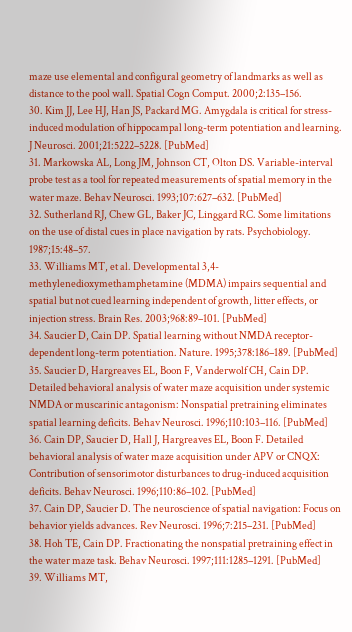maze use elemental and configural geometry of landmarks as well as distance to the pool wall. Spatial Cogn Comput. 2000;2:135–156.
30. Kim JJ, Lee HJ, Han JS, Packard MG. Amygdala is critical for stress-induced modulation of hippocampal long-term potentiation and learning. J Neurosci. 2001;21:5222–5228. [PubMed]
31. Markowska AL, Long JM, Johnson CT, Olton DS. Variable-interval probe test as a tool for repeated measurements of spatial memory in the water maze. Behav Neurosci. 1993;107:627–632. [PubMed]
32. Sutherland RJ, Chew GL, Baker JC, Linggard RC. Some limitations on the use of distal cues in place navigation by rats. Psychobiology. 1987;15:48–57.
33. Williams MT, et al. Developmental 3,4-methylenedioxymethamphetamine (MDMA) impairs sequential and spatial but not cued learning independent of growth, litter effects, or injection stress. Brain Res. 2003;968:89–101. [PubMed]
34. Saucier D, Cain DP. Spatial learning without NMDA receptor-dependent long-term potentiation. Nature. 1995;378:186–189. [PubMed]
35. Saucier D, Hargreaves EL, Boon F, Vanderwolf CH, Cain DP. Detailed behavioral analysis of water maze acquisition under systemic NMDA or muscarinic antagonism: Nonspatial pretraining eliminates spatial learning deficits. Behav Neurosci. 1996;110:103–116. [PubMed]
36. Cain DP, Saucier D, Hall J, Hargreaves EL, Boon F. Detailed behavioral analysis of water maze acquisition under APV or CNQX: Contribution of sensorimotor disturbances to drug-induced acquisition deficits. Behav Neurosci. 1996;110:86–102. [PubMed]
37. Cain DP, Saucier D. The neuroscience of spatial navigation: Focus on behavior yields advances. Rev Neurosci. 1996;7:215–231. [PubMed]
38. Hoh TE, Cain DP. Fractionating the nonspatial pretraining effect in the water maze task. Behav Neurosci. 1997;111:1285–1291. [PubMed]
39. Williams MT,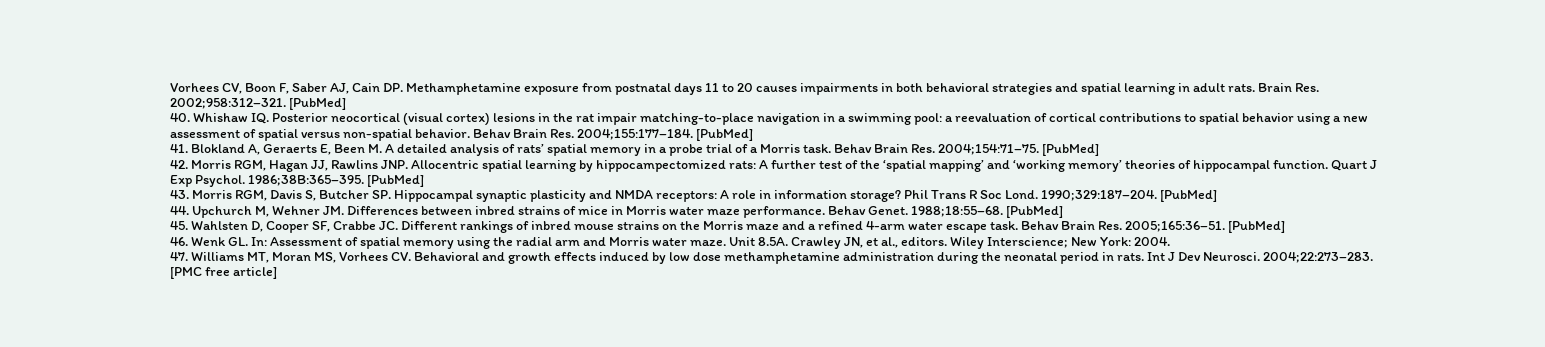Vorhees CV, Boon F, Saber AJ, Cain DP. Methamphetamine exposure from postnatal days 11 to 20 causes impairments in both behavioral strategies and spatial learning in adult rats. Brain Res. 2002;958:312–321. [PubMed]
40. Whishaw IQ. Posterior neocortical (visual cortex) lesions in the rat impair matching-to-place navigation in a swimming pool: a reevaluation of cortical contributions to spatial behavior using a new assessment of spatial versus non-spatial behavior. Behav Brain Res. 2004;155:177–184. [PubMed]
41. Blokland A, Geraerts E, Been M. A detailed analysis of rats’ spatial memory in a probe trial of a Morris task. Behav Brain Res. 2004;154:71–75. [PubMed]
42. Morris RGM, Hagan JJ, Rawlins JNP. Allocentric spatial learning by hippocampectomized rats: A further test of the ‘spatial mapping’ and ‘working memory’ theories of hippocampal function. Quart J Exp Psychol. 1986;38B:365–395. [PubMed]
43. Morris RGM, Davis S, Butcher SP. Hippocampal synaptic plasticity and NMDA receptors: A role in information storage? Phil Trans R Soc Lond. 1990;329:187–204. [PubMed]
44. Upchurch M, Wehner JM. Differences between inbred strains of mice in Morris water maze performance. Behav Genet. 1988;18:55–68. [PubMed]
45. Wahlsten D, Cooper SF, Crabbe JC. Different rankings of inbred mouse strains on the Morris maze and a refined 4-arm water escape task. Behav Brain Res. 2005;165:36–51. [PubMed]
46. Wenk GL. In: Assessment of spatial memory using the radial arm and Morris water maze. Unit 8.5A. Crawley JN, et al., editors. Wiley Interscience; New York: 2004.
47. Williams MT, Moran MS, Vorhees CV. Behavioral and growth effects induced by low dose methamphetamine administration during the neonatal period in rats. Int J Dev Neurosci. 2004;22:273–283. [PMC free article]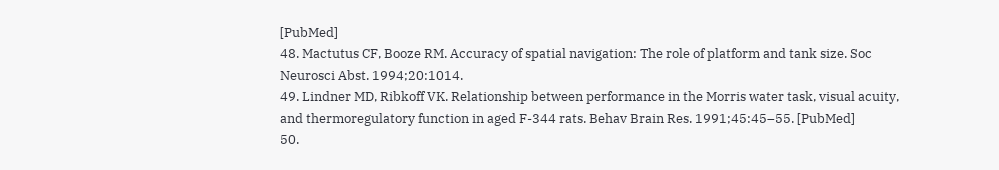[PubMed]
48. Mactutus CF, Booze RM. Accuracy of spatial navigation: The role of platform and tank size. Soc Neurosci Abst. 1994;20:1014.
49. Lindner MD, Ribkoff VK. Relationship between performance in the Morris water task, visual acuity, and thermoregulatory function in aged F-344 rats. Behav Brain Res. 1991;45:45–55. [PubMed]
50.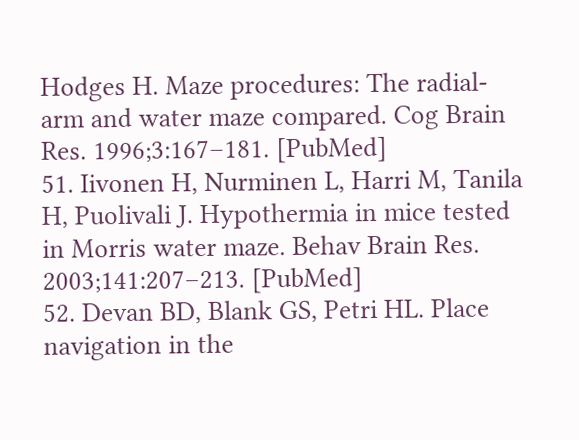Hodges H. Maze procedures: The radial-arm and water maze compared. Cog Brain Res. 1996;3:167–181. [PubMed]
51. Iivonen H, Nurminen L, Harri M, Tanila H, Puolivali J. Hypothermia in mice tested in Morris water maze. Behav Brain Res. 2003;141:207–213. [PubMed]
52. Devan BD, Blank GS, Petri HL. Place navigation in the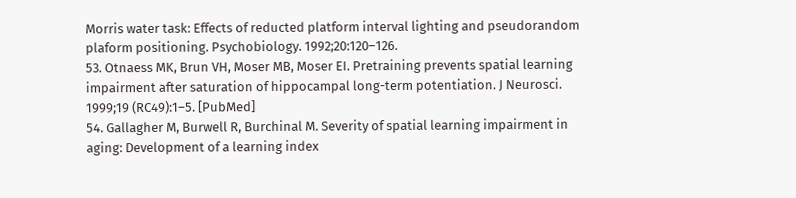Morris water task: Effects of reducted platform interval lighting and pseudorandom plaform positioning. Psychobiology. 1992;20:120–126.
53. Otnaess MK, Brun VH, Moser MB, Moser EI. Pretraining prevents spatial learning impairment after saturation of hippocampal long-term potentiation. J Neurosci. 1999;19 (RC49):1–5. [PubMed]
54. Gallagher M, Burwell R, Burchinal M. Severity of spatial learning impairment in aging: Development of a learning index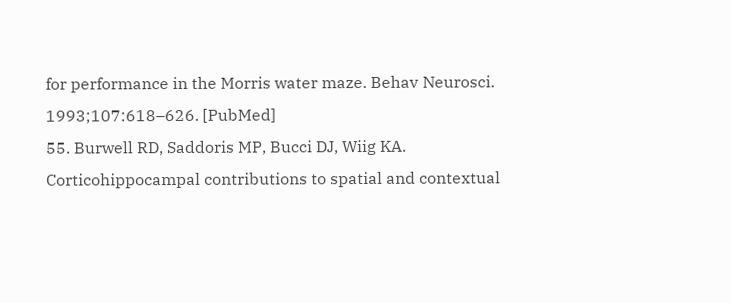for performance in the Morris water maze. Behav Neurosci. 1993;107:618–626. [PubMed]
55. Burwell RD, Saddoris MP, Bucci DJ, Wiig KA. Corticohippocampal contributions to spatial and contextual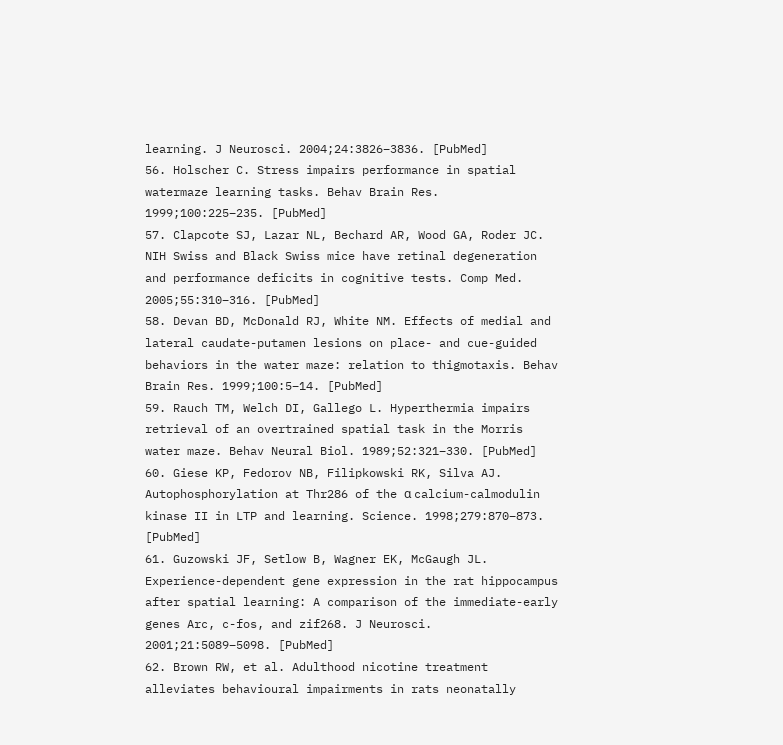learning. J Neurosci. 2004;24:3826–3836. [PubMed]
56. Holscher C. Stress impairs performance in spatial watermaze learning tasks. Behav Brain Res. 1999;100:225–235. [PubMed]
57. Clapcote SJ, Lazar NL, Bechard AR, Wood GA, Roder JC. NIH Swiss and Black Swiss mice have retinal degeneration and performance deficits in cognitive tests. Comp Med. 2005;55:310–316. [PubMed]
58. Devan BD, McDonald RJ, White NM. Effects of medial and lateral caudate-putamen lesions on place- and cue-guided behaviors in the water maze: relation to thigmotaxis. Behav Brain Res. 1999;100:5–14. [PubMed]
59. Rauch TM, Welch DI, Gallego L. Hyperthermia impairs retrieval of an overtrained spatial task in the Morris water maze. Behav Neural Biol. 1989;52:321–330. [PubMed]
60. Giese KP, Fedorov NB, Filipkowski RK, Silva AJ. Autophosphorylation at Thr286 of the α calcium-calmodulin kinase II in LTP and learning. Science. 1998;279:870–873. [PubMed]
61. Guzowski JF, Setlow B, Wagner EK, McGaugh JL. Experience-dependent gene expression in the rat hippocampus after spatial learning: A comparison of the immediate-early genes Arc, c-fos, and zif268. J Neurosci. 2001;21:5089–5098. [PubMed]
62. Brown RW, et al. Adulthood nicotine treatment alleviates behavioural impairments in rats neonatally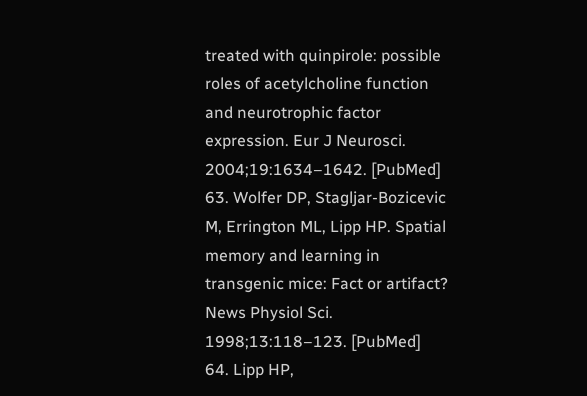treated with quinpirole: possible roles of acetylcholine function and neurotrophic factor expression. Eur J Neurosci. 2004;19:1634–1642. [PubMed]
63. Wolfer DP, Stagljar-Bozicevic M, Errington ML, Lipp HP. Spatial memory and learning in transgenic mice: Fact or artifact? News Physiol Sci. 1998;13:118–123. [PubMed]
64. Lipp HP,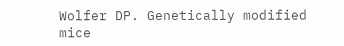Wolfer DP. Genetically modified mice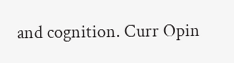and cognition. Curr Opin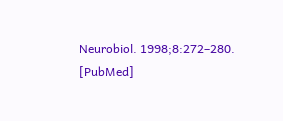Neurobiol. 1998;8:272–280. [PubMed]